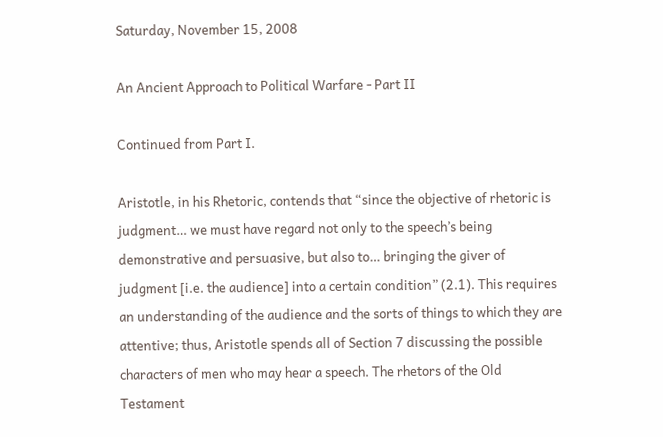Saturday, November 15, 2008

An Ancient Approach to Political Warfare - Part II

Continued from Part I.

Aristotle, in his Rhetoric, contends that “since the objective of rhetoric is judgment… we must have regard not only to the speech’s being demonstrative and persuasive, but also to… bringing the giver of judgment [i.e. the audience] into a certain condition” (2.1). This requires an understanding of the audience and the sorts of things to which they are attentive; thus, Aristotle spends all of Section 7 discussing the possible characters of men who may hear a speech. The rhetors of the Old Testament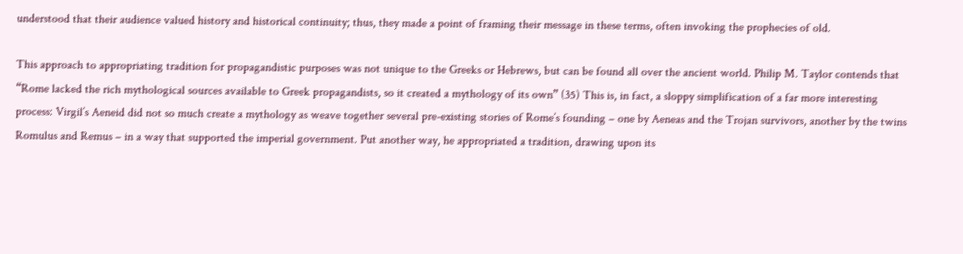understood that their audience valued history and historical continuity; thus, they made a point of framing their message in these terms, often invoking the prophecies of old.

This approach to appropriating tradition for propagandistic purposes was not unique to the Greeks or Hebrews, but can be found all over the ancient world. Philip M. Taylor contends that “Rome lacked the rich mythological sources available to Greek propagandists, so it created a mythology of its own” (35) This is, in fact, a sloppy simplification of a far more interesting process: Virgil’s Aeneid did not so much create a mythology as weave together several pre-existing stories of Rome’s founding – one by Aeneas and the Trojan survivors, another by the twins Romulus and Remus – in a way that supported the imperial government. Put another way, he appropriated a tradition, drawing upon its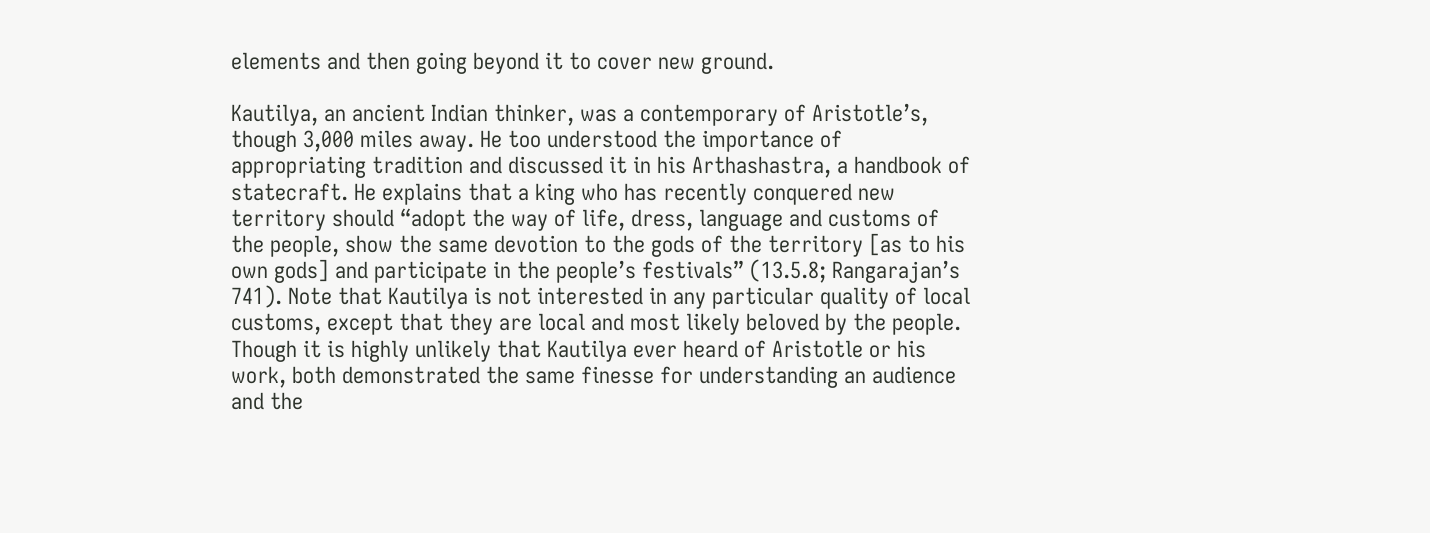elements and then going beyond it to cover new ground.

Kautilya, an ancient Indian thinker, was a contemporary of Aristotle’s, though 3,000 miles away. He too understood the importance of appropriating tradition and discussed it in his Arthashastra, a handbook of statecraft. He explains that a king who has recently conquered new territory should “adopt the way of life, dress, language and customs of the people, show the same devotion to the gods of the territory [as to his own gods] and participate in the people’s festivals” (13.5.8; Rangarajan’s 741). Note that Kautilya is not interested in any particular quality of local customs, except that they are local and most likely beloved by the people. Though it is highly unlikely that Kautilya ever heard of Aristotle or his work, both demonstrated the same finesse for understanding an audience and the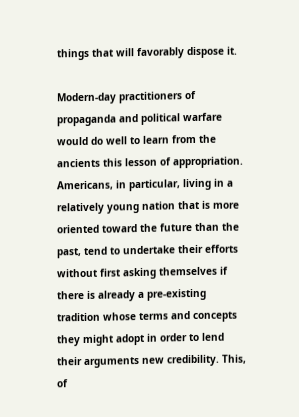things that will favorably dispose it.

Modern-day practitioners of propaganda and political warfare would do well to learn from the ancients this lesson of appropriation. Americans, in particular, living in a relatively young nation that is more oriented toward the future than the past, tend to undertake their efforts without first asking themselves if there is already a pre-existing tradition whose terms and concepts they might adopt in order to lend their arguments new credibility. This, of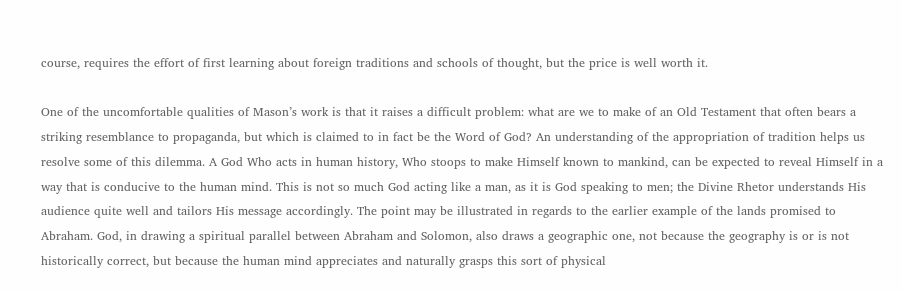course, requires the effort of first learning about foreign traditions and schools of thought, but the price is well worth it.

One of the uncomfortable qualities of Mason’s work is that it raises a difficult problem: what are we to make of an Old Testament that often bears a striking resemblance to propaganda, but which is claimed to in fact be the Word of God? An understanding of the appropriation of tradition helps us resolve some of this dilemma. A God Who acts in human history, Who stoops to make Himself known to mankind, can be expected to reveal Himself in a way that is conducive to the human mind. This is not so much God acting like a man, as it is God speaking to men; the Divine Rhetor understands His audience quite well and tailors His message accordingly. The point may be illustrated in regards to the earlier example of the lands promised to Abraham. God, in drawing a spiritual parallel between Abraham and Solomon, also draws a geographic one, not because the geography is or is not historically correct, but because the human mind appreciates and naturally grasps this sort of physical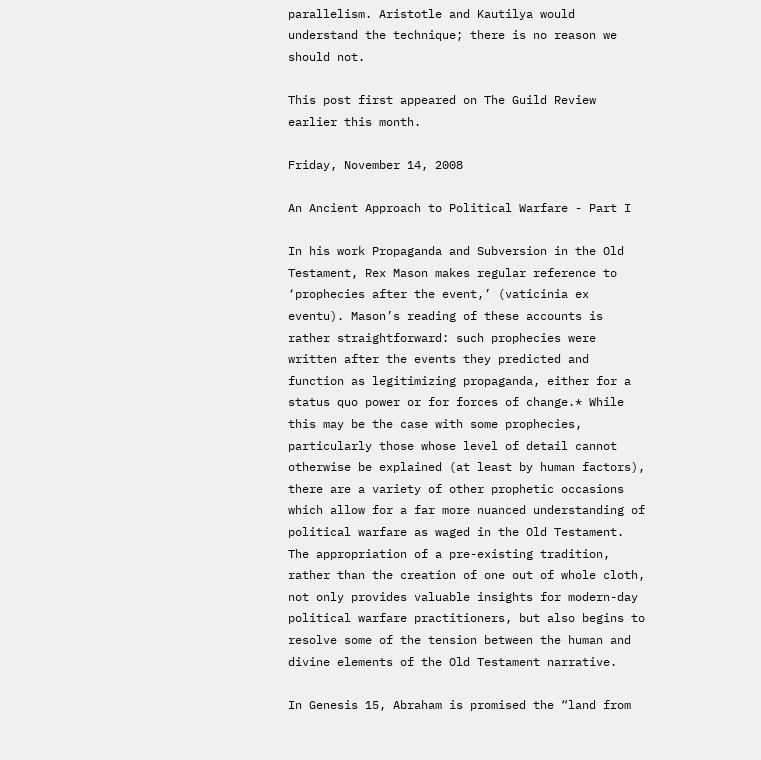parallelism. Aristotle and Kautilya would understand the technique; there is no reason we should not.

This post first appeared on The Guild Review earlier this month.

Friday, November 14, 2008

An Ancient Approach to Political Warfare - Part I

In his work Propaganda and Subversion in the Old Testament, Rex Mason makes regular reference to ‘prophecies after the event,’ (vaticinia ex eventu). Mason’s reading of these accounts is rather straightforward: such prophecies were written after the events they predicted and function as legitimizing propaganda, either for a status quo power or for forces of change.* While this may be the case with some prophecies, particularly those whose level of detail cannot otherwise be explained (at least by human factors), there are a variety of other prophetic occasions which allow for a far more nuanced understanding of political warfare as waged in the Old Testament. The appropriation of a pre-existing tradition, rather than the creation of one out of whole cloth, not only provides valuable insights for modern-day political warfare practitioners, but also begins to resolve some of the tension between the human and divine elements of the Old Testament narrative.

In Genesis 15, Abraham is promised the “land from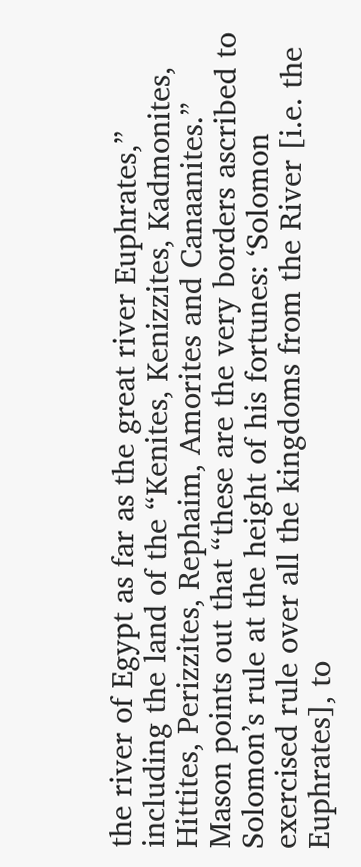the river of Egypt as far as the great river Euphrates,” including the land of the “Kenites, Kenizzites, Kadmonites, Hittites, Perizzites, Rephaim, Amorites and Canaanites.” Mason points out that “these are the very borders ascribed to Solomon’s rule at the height of his fortunes: ‘Solomon exercised rule over all the kingdoms from the River [i.e. the Euphrates], to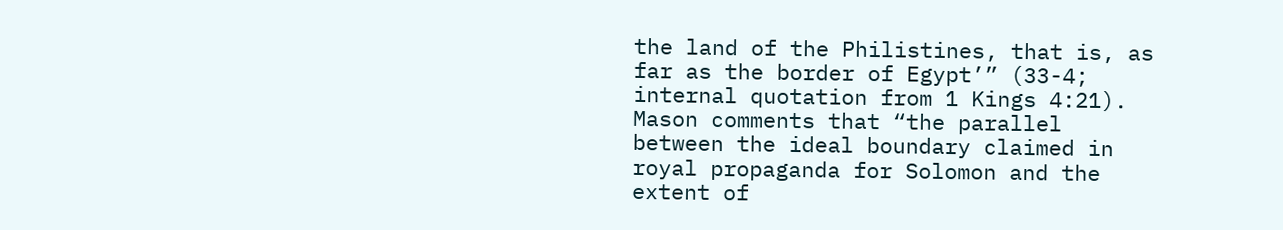the land of the Philistines, that is, as far as the border of Egypt’” (33-4; internal quotation from 1 Kings 4:21). Mason comments that “the parallel between the ideal boundary claimed in royal propaganda for Solomon and the extent of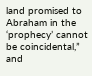land promised to Abraham in the ‘prophecy’ cannot be coincidental,” and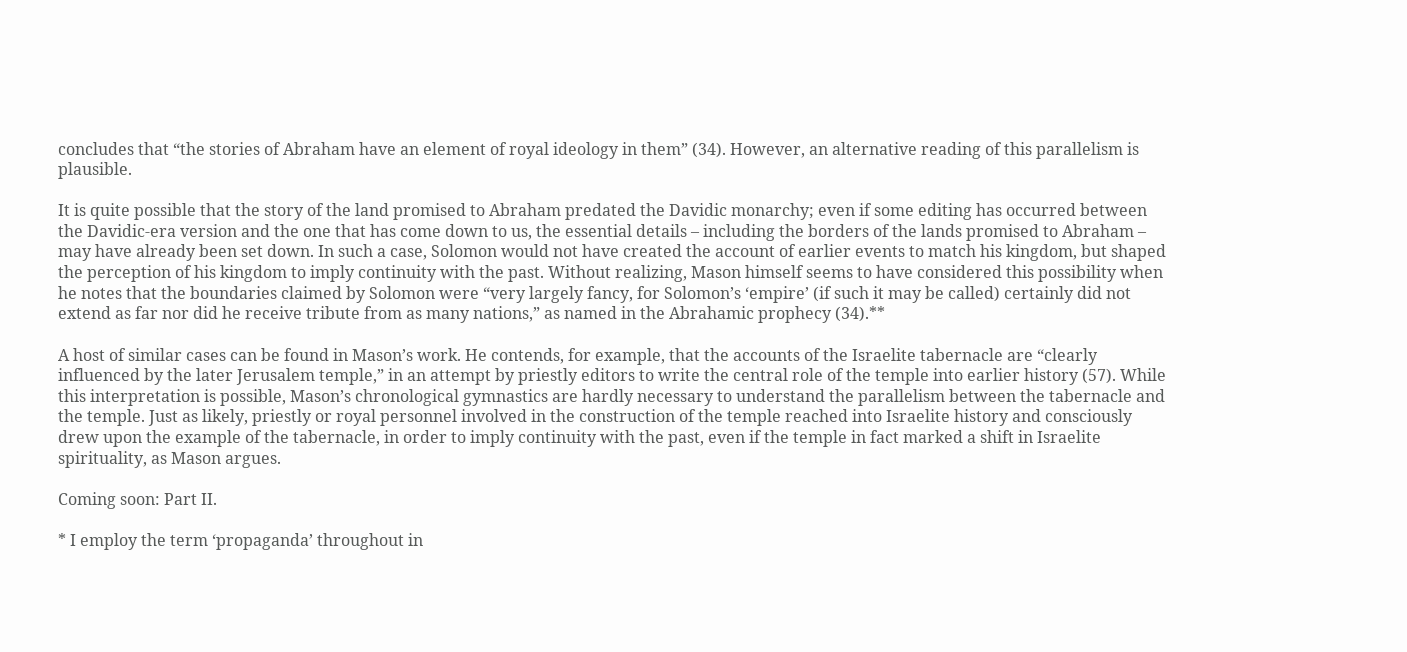concludes that “the stories of Abraham have an element of royal ideology in them” (34). However, an alternative reading of this parallelism is plausible.

It is quite possible that the story of the land promised to Abraham predated the Davidic monarchy; even if some editing has occurred between the Davidic-era version and the one that has come down to us, the essential details – including the borders of the lands promised to Abraham – may have already been set down. In such a case, Solomon would not have created the account of earlier events to match his kingdom, but shaped the perception of his kingdom to imply continuity with the past. Without realizing, Mason himself seems to have considered this possibility when he notes that the boundaries claimed by Solomon were “very largely fancy, for Solomon’s ‘empire’ (if such it may be called) certainly did not extend as far nor did he receive tribute from as many nations,” as named in the Abrahamic prophecy (34).**

A host of similar cases can be found in Mason’s work. He contends, for example, that the accounts of the Israelite tabernacle are “clearly influenced by the later Jerusalem temple,” in an attempt by priestly editors to write the central role of the temple into earlier history (57). While this interpretation is possible, Mason’s chronological gymnastics are hardly necessary to understand the parallelism between the tabernacle and the temple. Just as likely, priestly or royal personnel involved in the construction of the temple reached into Israelite history and consciously drew upon the example of the tabernacle, in order to imply continuity with the past, even if the temple in fact marked a shift in Israelite spirituality, as Mason argues.

Coming soon: Part II.

* I employ the term ‘propaganda’ throughout in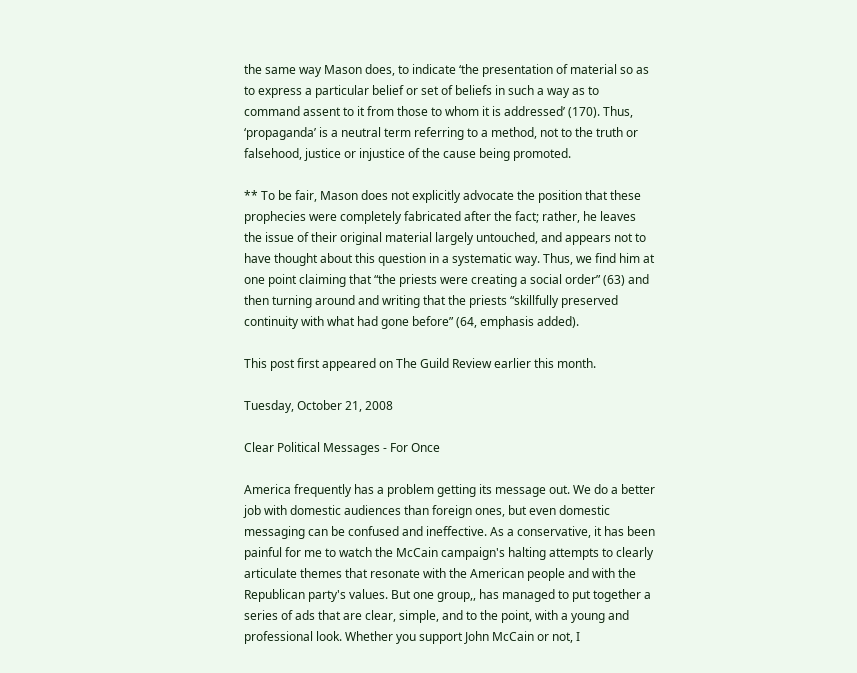the same way Mason does, to indicate ‘the presentation of material so as to express a particular belief or set of beliefs in such a way as to command assent to it from those to whom it is addressed’ (170). Thus, ‘propaganda’ is a neutral term referring to a method, not to the truth or falsehood, justice or injustice of the cause being promoted.

** To be fair, Mason does not explicitly advocate the position that these prophecies were completely fabricated after the fact; rather, he leaves the issue of their original material largely untouched, and appears not to have thought about this question in a systematic way. Thus, we find him at one point claiming that “the priests were creating a social order” (63) and then turning around and writing that the priests “skillfully preserved continuity with what had gone before” (64, emphasis added).

This post first appeared on The Guild Review earlier this month.

Tuesday, October 21, 2008

Clear Political Messages - For Once

America frequently has a problem getting its message out. We do a better job with domestic audiences than foreign ones, but even domestic messaging can be confused and ineffective. As a conservative, it has been painful for me to watch the McCain campaign's halting attempts to clearly articulate themes that resonate with the American people and with the Republican party's values. But one group,, has managed to put together a series of ads that are clear, simple, and to the point, with a young and professional look. Whether you support John McCain or not, I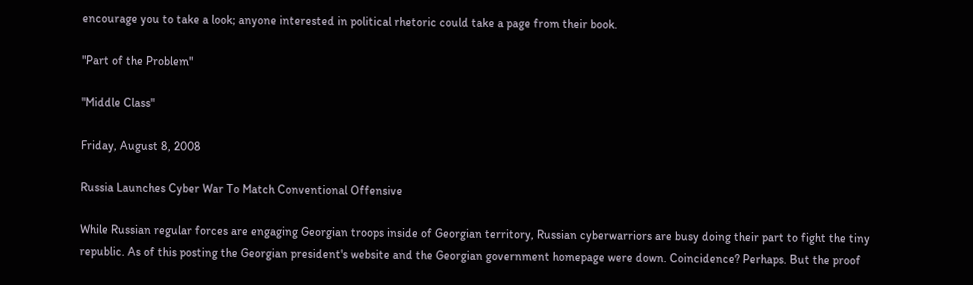encourage you to take a look; anyone interested in political rhetoric could take a page from their book.

"Part of the Problem"

"Middle Class"

Friday, August 8, 2008

Russia Launches Cyber War To Match Conventional Offensive

While Russian regular forces are engaging Georgian troops inside of Georgian territory, Russian cyberwarriors are busy doing their part to fight the tiny republic. As of this posting the Georgian president's website and the Georgian government homepage were down. Coincidence? Perhaps. But the proof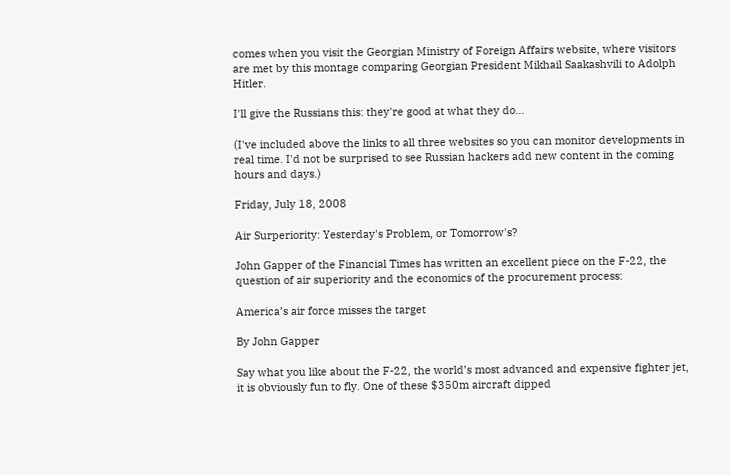comes when you visit the Georgian Ministry of Foreign Affairs website, where visitors are met by this montage comparing Georgian President Mikhail Saakashvili to Adolph Hitler.

I'll give the Russians this: they're good at what they do...

(I've included above the links to all three websites so you can monitor developments in real time. I'd not be surprised to see Russian hackers add new content in the coming hours and days.)

Friday, July 18, 2008

Air Surperiority: Yesterday's Problem, or Tomorrow's?

John Gapper of the Financial Times has written an excellent piece on the F-22, the question of air superiority and the economics of the procurement process:

America’s air force misses the target

By John Gapper

Say what you like about the F-22, the world’s most advanced and expensive fighter jet, it is obviously fun to fly. One of these $350m aircraft dipped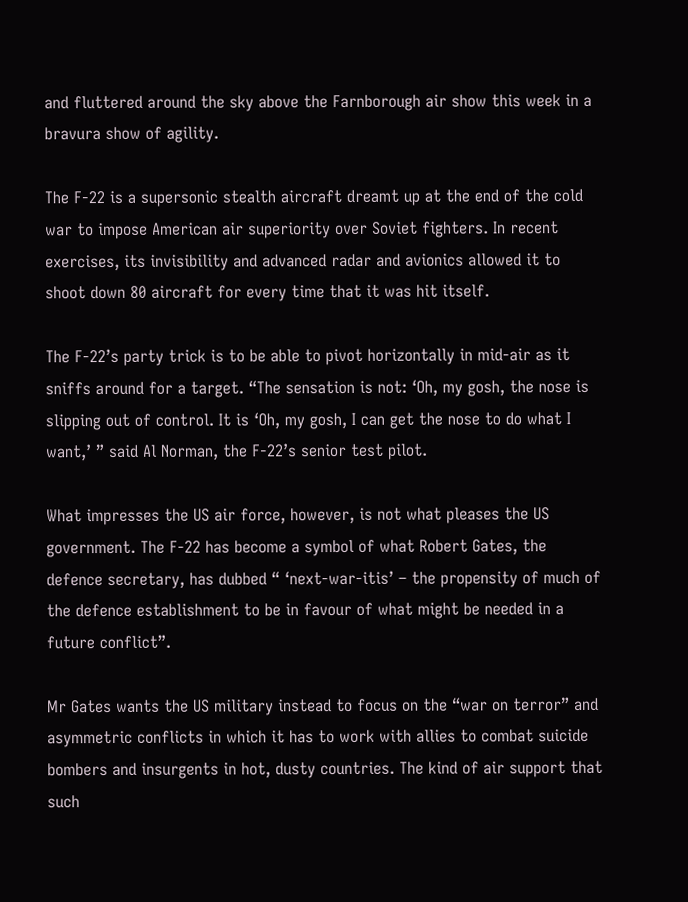and fluttered around the sky above the Farnborough air show this week in a bravura show of agility.

The F-22 is a supersonic stealth aircraft dreamt up at the end of the cold war to impose American air superiority over Soviet fighters. In recent exercises, its invisibility and advanced radar and avionics allowed it to shoot down 80 aircraft for every time that it was hit itself.

The F-22’s party trick is to be able to pivot horizontally in mid-air as it sniffs around for a target. “The sensation is not: ‘Oh, my gosh, the nose is slipping out of control. It is ‘Oh, my gosh, I can get the nose to do what I want,’ ” said Al Norman, the F-22’s senior test pilot.

What impresses the US air force, however, is not what pleases the US government. The F-22 has become a symbol of what Robert Gates, the defence secretary, has dubbed “ ‘next-war-itis’ – the propensity of much of the defence establishment to be in favour of what might be needed in a future conflict”.

Mr Gates wants the US military instead to focus on the “war on terror” and asymmetric conflicts in which it has to work with allies to combat suicide bombers and insurgents in hot, dusty countries. The kind of air support that such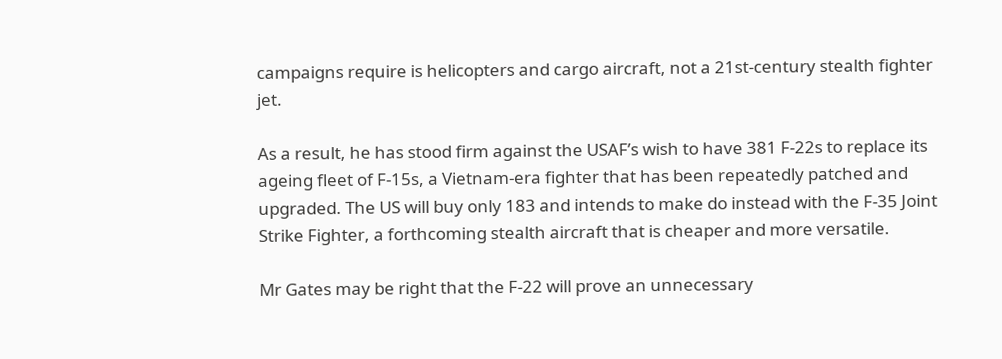campaigns require is helicopters and cargo aircraft, not a 21st-century stealth fighter jet.

As a result, he has stood firm against the USAF’s wish to have 381 F-22s to replace its ageing fleet of F-15s, a Vietnam-era fighter that has been repeatedly patched and upgraded. The US will buy only 183 and intends to make do instead with the F-35 Joint Strike Fighter, a forthcoming stealth aircraft that is cheaper and more versatile.

Mr Gates may be right that the F-22 will prove an unnecessary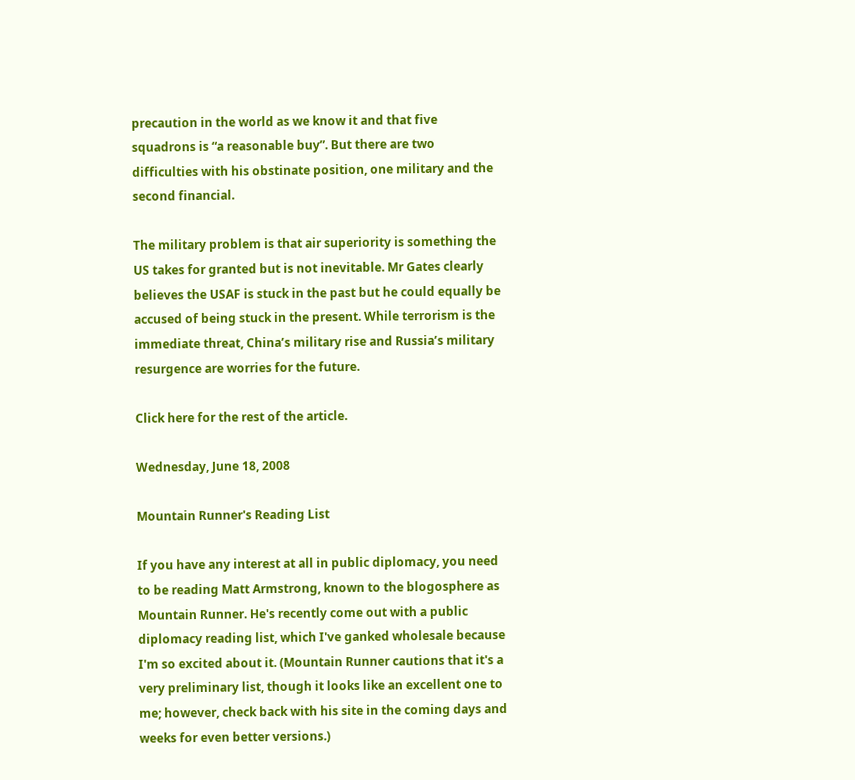precaution in the world as we know it and that five squadrons is “a reasonable buy”. But there are two difficulties with his obstinate position, one military and the second financial.

The military problem is that air superiority is something the US takes for granted but is not inevitable. Mr Gates clearly believes the USAF is stuck in the past but he could equally be accused of being stuck in the present. While terrorism is the immediate threat, China’s military rise and Russia’s military resurgence are worries for the future.

Click here for the rest of the article.

Wednesday, June 18, 2008

Mountain Runner's Reading List

If you have any interest at all in public diplomacy, you need to be reading Matt Armstrong, known to the blogosphere as Mountain Runner. He's recently come out with a public diplomacy reading list, which I've ganked wholesale because I'm so excited about it. (Mountain Runner cautions that it's a very preliminary list, though it looks like an excellent one to me; however, check back with his site in the coming days and weeks for even better versions.)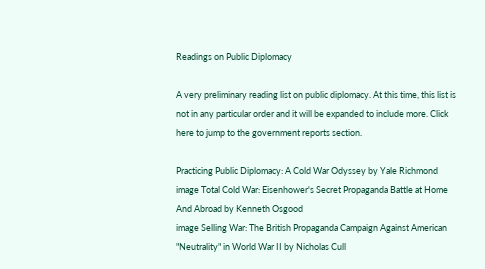Readings on Public Diplomacy

A very preliminary reading list on public diplomacy. At this time, this list is not in any particular order and it will be expanded to include more. Click here to jump to the government reports section.

Practicing Public Diplomacy: A Cold War Odyssey by Yale Richmond
image Total Cold War: Eisenhower's Secret Propaganda Battle at Home And Abroad by Kenneth Osgood
image Selling War: The British Propaganda Campaign Against American "Neutrality" in World War II by Nicholas Cull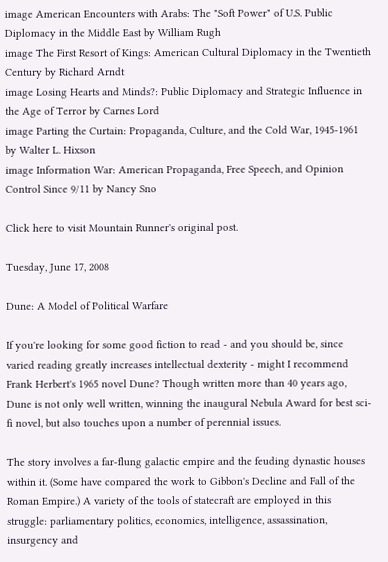image American Encounters with Arabs: The "Soft Power" of U.S. Public Diplomacy in the Middle East by William Rugh
image The First Resort of Kings: American Cultural Diplomacy in the Twentieth Century by Richard Arndt
image Losing Hearts and Minds?: Public Diplomacy and Strategic Influence in the Age of Terror by Carnes Lord
image Parting the Curtain: Propaganda, Culture, and the Cold War, 1945-1961 by Walter L. Hixson
image Information War: American Propaganda, Free Speech, and Opinion Control Since 9/11 by Nancy Sno

Click here to visit Mountain Runner's original post.

Tuesday, June 17, 2008

Dune: A Model of Political Warfare

If you're looking for some good fiction to read - and you should be, since varied reading greatly increases intellectual dexterity - might I recommend Frank Herbert's 1965 novel Dune? Though written more than 40 years ago, Dune is not only well written, winning the inaugural Nebula Award for best sci-fi novel, but also touches upon a number of perennial issues.

The story involves a far-flung galactic empire and the feuding dynastic houses within it. (Some have compared the work to Gibbon's Decline and Fall of the Roman Empire.) A variety of the tools of statecraft are employed in this struggle: parliamentary politics, economics, intelligence, assassination, insurgency and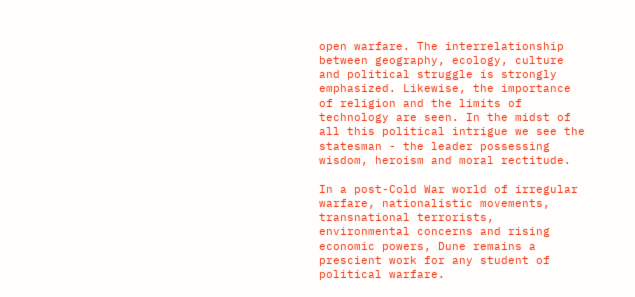open warfare. The interrelationship between geography, ecology, culture and political struggle is strongly emphasized. Likewise, the importance of religion and the limits of technology are seen. In the midst of all this political intrigue we see the statesman - the leader possessing wisdom, heroism and moral rectitude.

In a post-Cold War world of irregular warfare, nationalistic movements, transnational terrorists, environmental concerns and rising economic powers, Dune remains a prescient work for any student of political warfare.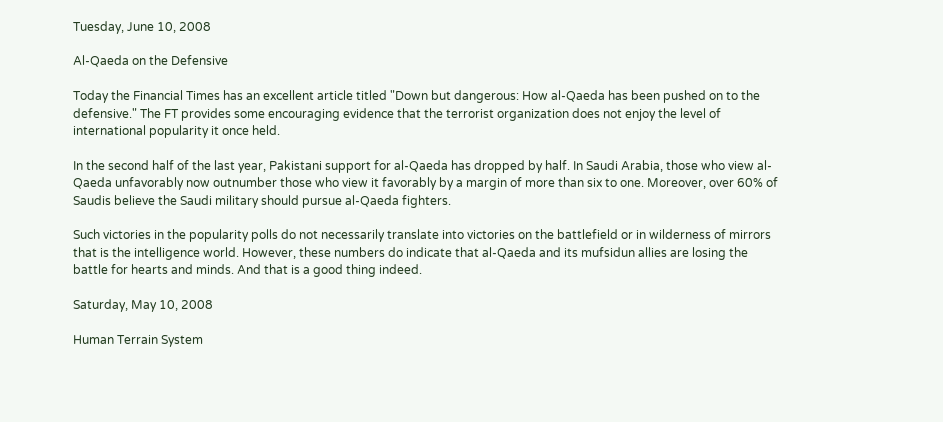Tuesday, June 10, 2008

Al-Qaeda on the Defensive

Today the Financial Times has an excellent article titled "Down but dangerous: How al-Qaeda has been pushed on to the defensive." The FT provides some encouraging evidence that the terrorist organization does not enjoy the level of international popularity it once held.

In the second half of the last year, Pakistani support for al-Qaeda has dropped by half. In Saudi Arabia, those who view al-Qaeda unfavorably now outnumber those who view it favorably by a margin of more than six to one. Moreover, over 60% of Saudis believe the Saudi military should pursue al-Qaeda fighters.

Such victories in the popularity polls do not necessarily translate into victories on the battlefield or in wilderness of mirrors that is the intelligence world. However, these numbers do indicate that al-Qaeda and its mufsidun allies are losing the battle for hearts and minds. And that is a good thing indeed.

Saturday, May 10, 2008

Human Terrain System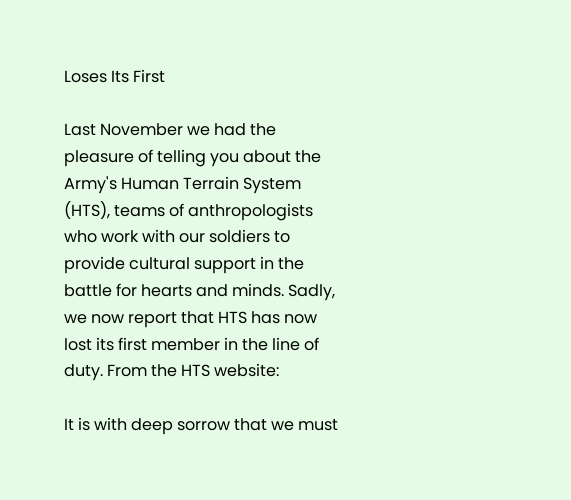Loses Its First

Last November we had the pleasure of telling you about the Army's Human Terrain System (HTS), teams of anthropologists who work with our soldiers to provide cultural support in the battle for hearts and minds. Sadly, we now report that HTS has now lost its first member in the line of duty. From the HTS website:

It is with deep sorrow that we must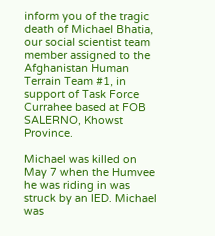inform you of the tragic death of Michael Bhatia, our social scientist team member assigned to the Afghanistan Human Terrain Team #1, in support of Task Force Currahee based at FOB SALERNO, Khowst Province.

Michael was killed on May 7 when the Humvee he was riding in was struck by an IED. Michael was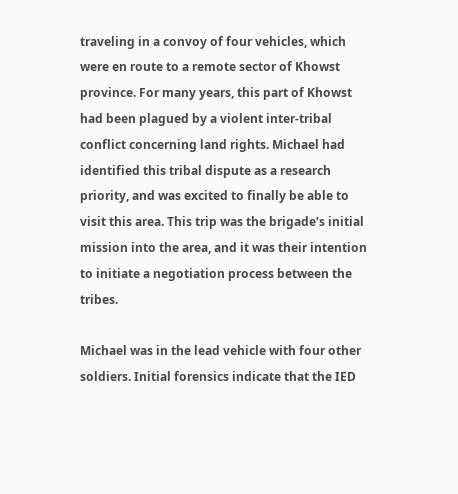traveling in a convoy of four vehicles, which were en route to a remote sector of Khowst province. For many years, this part of Khowst had been plagued by a violent inter-tribal conflict concerning land rights. Michael had identified this tribal dispute as a research priority, and was excited to finally be able to visit this area. This trip was the brigade’s initial mission into the area, and it was their intention to initiate a negotiation process between the tribes.

Michael was in the lead vehicle with four other soldiers. Initial forensics indicate that the IED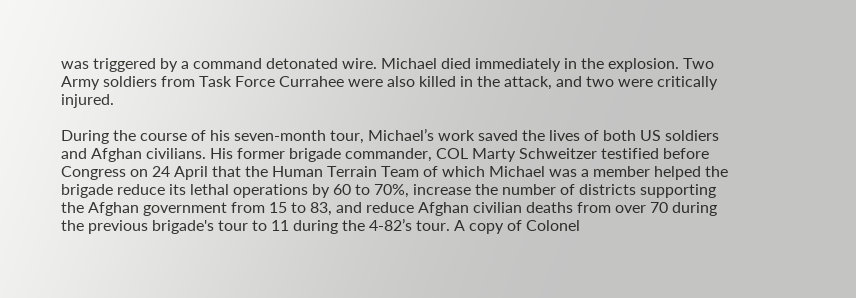was triggered by a command detonated wire. Michael died immediately in the explosion. Two Army soldiers from Task Force Currahee were also killed in the attack, and two were critically injured.

During the course of his seven-month tour, Michael’s work saved the lives of both US soldiers and Afghan civilians. His former brigade commander, COL Marty Schweitzer testified before Congress on 24 April that the Human Terrain Team of which Michael was a member helped the brigade reduce its lethal operations by 60 to 70%, increase the number of districts supporting the Afghan government from 15 to 83, and reduce Afghan civilian deaths from over 70 during the previous brigade's tour to 11 during the 4-82’s tour. A copy of Colonel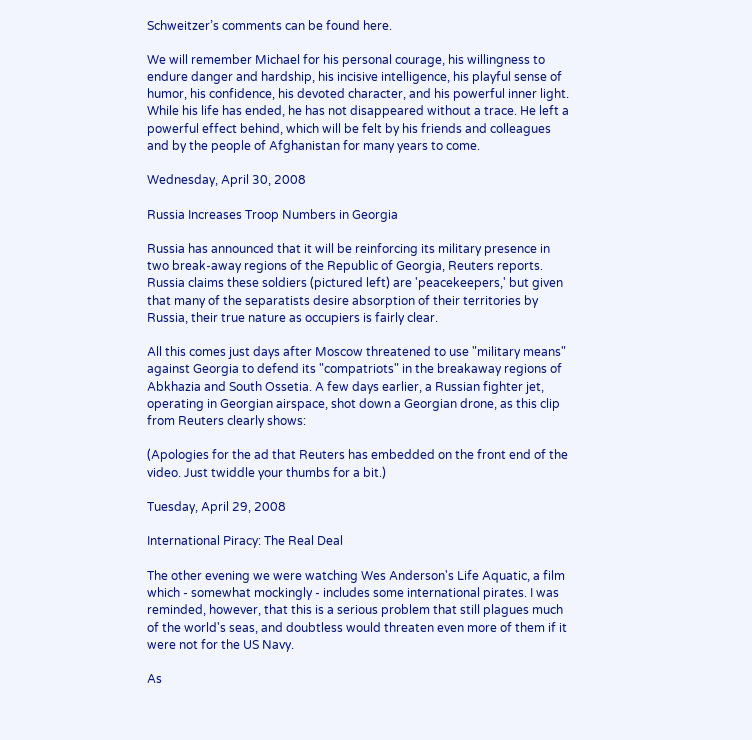Schweitzer’s comments can be found here.

We will remember Michael for his personal courage, his willingness to endure danger and hardship, his incisive intelligence, his playful sense of humor, his confidence, his devoted character, and his powerful inner light. While his life has ended, he has not disappeared without a trace. He left a powerful effect behind, which will be felt by his friends and colleagues and by the people of Afghanistan for many years to come.

Wednesday, April 30, 2008

Russia Increases Troop Numbers in Georgia

Russia has announced that it will be reinforcing its military presence in two break-away regions of the Republic of Georgia, Reuters reports. Russia claims these soldiers (pictured left) are 'peacekeepers,' but given that many of the separatists desire absorption of their territories by Russia, their true nature as occupiers is fairly clear.

All this comes just days after Moscow threatened to use "military means" against Georgia to defend its "compatriots" in the breakaway regions of Abkhazia and South Ossetia. A few days earlier, a Russian fighter jet, operating in Georgian airspace, shot down a Georgian drone, as this clip from Reuters clearly shows:

(Apologies for the ad that Reuters has embedded on the front end of the video. Just twiddle your thumbs for a bit.)

Tuesday, April 29, 2008

International Piracy: The Real Deal

The other evening we were watching Wes Anderson's Life Aquatic, a film which - somewhat mockingly - includes some international pirates. I was reminded, however, that this is a serious problem that still plagues much of the world's seas, and doubtless would threaten even more of them if it were not for the US Navy.

As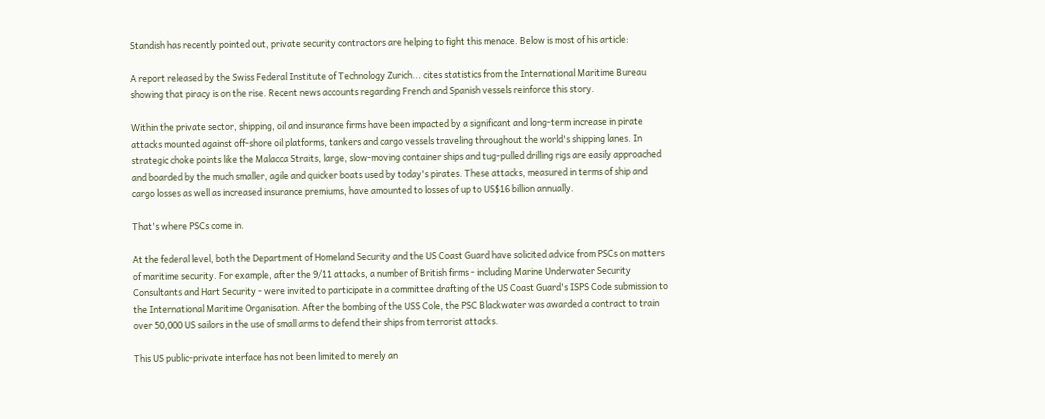Standish has recently pointed out, private security contractors are helping to fight this menace. Below is most of his article:

A report released by the Swiss Federal Institute of Technology Zurich... cites statistics from the International Maritime Bureau showing that piracy is on the rise. Recent news accounts regarding French and Spanish vessels reinforce this story.

Within the private sector, shipping, oil and insurance firms have been impacted by a significant and long-term increase in pirate attacks mounted against off-shore oil platforms, tankers and cargo vessels traveling throughout the world's shipping lanes. In strategic choke points like the Malacca Straits, large, slow-moving container ships and tug-pulled drilling rigs are easily approached and boarded by the much smaller, agile and quicker boats used by today's pirates. These attacks, measured in terms of ship and cargo losses as well as increased insurance premiums, have amounted to losses of up to US$16 billion annually.

That's where PSCs come in.

At the federal level, both the Department of Homeland Security and the US Coast Guard have solicited advice from PSCs on matters of maritime security. For example, after the 9/11 attacks, a number of British firms - including Marine Underwater Security Consultants and Hart Security - were invited to participate in a committee drafting of the US Coast Guard's ISPS Code submission to the International Maritime Organisation. After the bombing of the USS Cole, the PSC Blackwater was awarded a contract to train over 50,000 US sailors in the use of small arms to defend their ships from terrorist attacks.

This US public-private interface has not been limited to merely an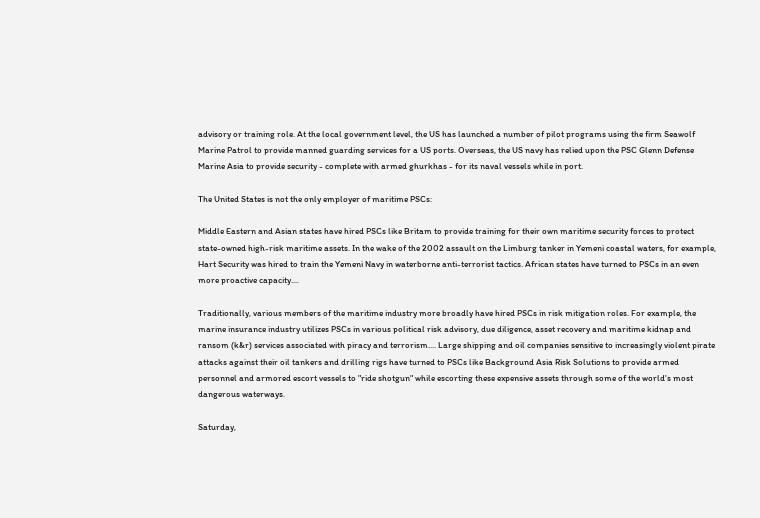advisory or training role. At the local government level, the US has launched a number of pilot programs using the firm Seawolf Marine Patrol to provide manned guarding services for a US ports. Overseas, the US navy has relied upon the PSC Glenn Defense Marine Asia to provide security - complete with armed ghurkhas - for its naval vessels while in port.

The United States is not the only employer of maritime PSCs:

Middle Eastern and Asian states have hired PSCs like Britam to provide training for their own maritime security forces to protect state-owned high-risk maritime assets. In the wake of the 2002 assault on the Limburg tanker in Yemeni coastal waters, for example, Hart Security was hired to train the Yemeni Navy in waterborne anti-terrorist tactics. African states have turned to PSCs in an even more proactive capacity....

Traditionally, various members of the maritime industry more broadly have hired PSCs in risk mitigation roles. For example, the marine insurance industry utilizes PSCs in various political risk advisory, due diligence, asset recovery and maritime kidnap and ransom (k&r) services associated with piracy and terrorism.... Large shipping and oil companies sensitive to increasingly violent pirate attacks against their oil tankers and drilling rigs have turned to PSCs like Background Asia Risk Solutions to provide armed personnel and armored escort vessels to "ride shotgun" while escorting these expensive assets through some of the world's most dangerous waterways.

Saturday,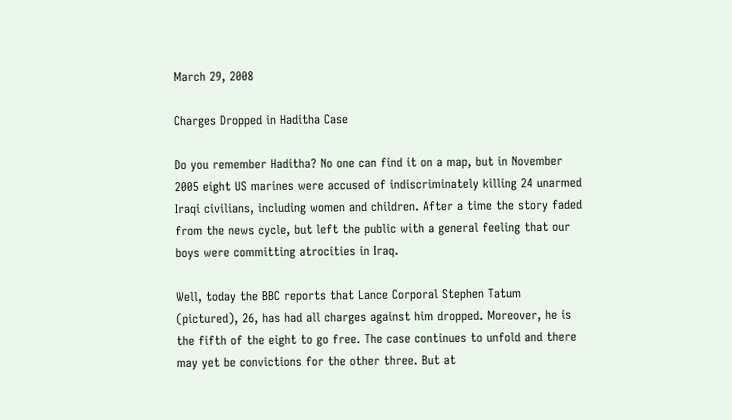March 29, 2008

Charges Dropped in Haditha Case

Do you remember Haditha? No one can find it on a map, but in November 2005 eight US marines were accused of indiscriminately killing 24 unarmed Iraqi civilians, including women and children. After a time the story faded from the news cycle, but left the public with a general feeling that our boys were committing atrocities in Iraq.

Well, today the BBC reports that Lance Corporal Stephen Tatum (pictured), 26, has had all charges against him dropped. Moreover, he is the fifth of the eight to go free. The case continues to unfold and there may yet be convictions for the other three. But at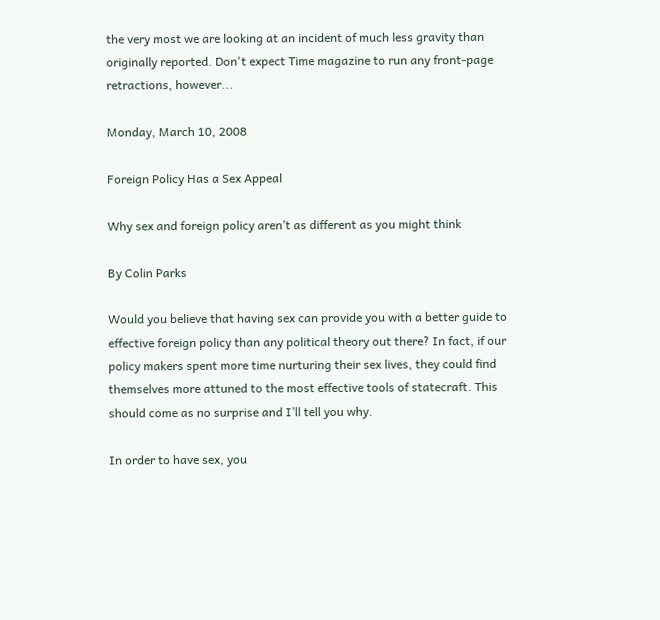the very most we are looking at an incident of much less gravity than originally reported. Don't expect Time magazine to run any front-page retractions, however...

Monday, March 10, 2008

Foreign Policy Has a Sex Appeal

Why sex and foreign policy aren’t as different as you might think

By Colin Parks

Would you believe that having sex can provide you with a better guide to effective foreign policy than any political theory out there? In fact, if our policy makers spent more time nurturing their sex lives, they could find themselves more attuned to the most effective tools of statecraft. This should come as no surprise and I’ll tell you why.

In order to have sex, you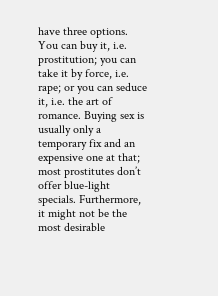have three options. You can buy it, i.e. prostitution; you can take it by force, i.e. rape; or you can seduce it, i.e. the art of romance. Buying sex is usually only a temporary fix and an expensive one at that; most prostitutes don’t offer blue-light specials. Furthermore, it might not be the most desirable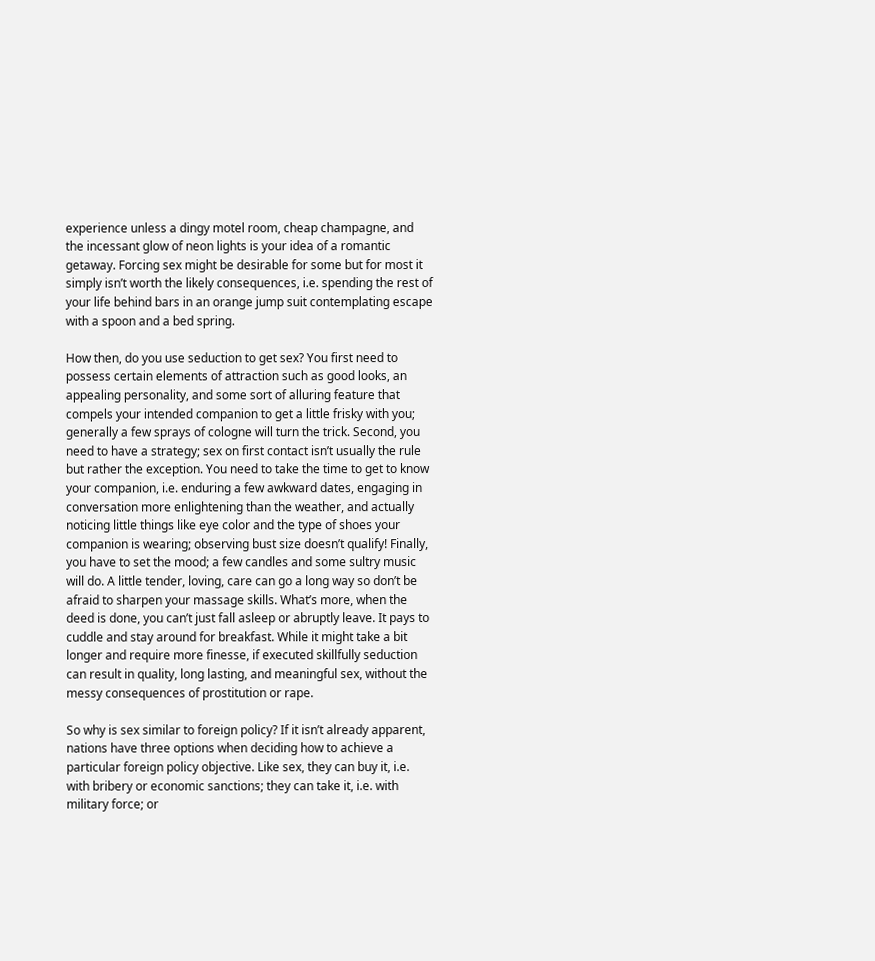experience unless a dingy motel room, cheap champagne, and the incessant glow of neon lights is your idea of a romantic getaway. Forcing sex might be desirable for some but for most it simply isn’t worth the likely consequences, i.e. spending the rest of your life behind bars in an orange jump suit contemplating escape with a spoon and a bed spring.

How then, do you use seduction to get sex? You first need to possess certain elements of attraction such as good looks, an appealing personality, and some sort of alluring feature that compels your intended companion to get a little frisky with you; generally a few sprays of cologne will turn the trick. Second, you need to have a strategy; sex on first contact isn’t usually the rule but rather the exception. You need to take the time to get to know your companion, i.e. enduring a few awkward dates, engaging in conversation more enlightening than the weather, and actually noticing little things like eye color and the type of shoes your companion is wearing; observing bust size doesn’t qualify! Finally, you have to set the mood; a few candles and some sultry music will do. A little tender, loving, care can go a long way so don’t be afraid to sharpen your massage skills. What’s more, when the deed is done, you can’t just fall asleep or abruptly leave. It pays to cuddle and stay around for breakfast. While it might take a bit longer and require more finesse, if executed skillfully seduction can result in quality, long lasting, and meaningful sex, without the messy consequences of prostitution or rape.

So why is sex similar to foreign policy? If it isn’t already apparent, nations have three options when deciding how to achieve a particular foreign policy objective. Like sex, they can buy it, i.e. with bribery or economic sanctions; they can take it, i.e. with military force; or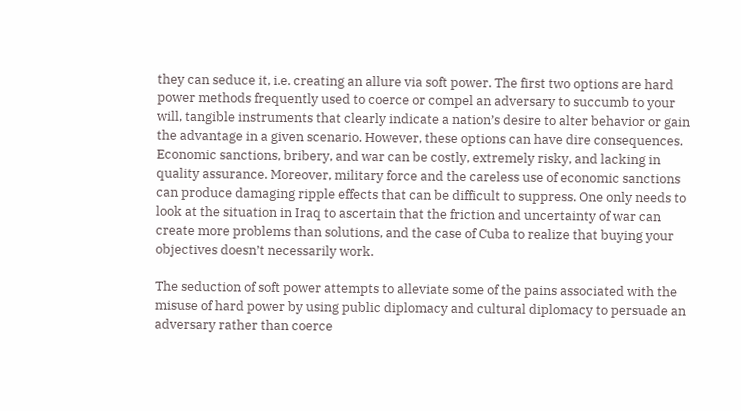they can seduce it, i.e. creating an allure via soft power. The first two options are hard power methods frequently used to coerce or compel an adversary to succumb to your will, tangible instruments that clearly indicate a nation’s desire to alter behavior or gain the advantage in a given scenario. However, these options can have dire consequences. Economic sanctions, bribery, and war can be costly, extremely risky, and lacking in quality assurance. Moreover, military force and the careless use of economic sanctions can produce damaging ripple effects that can be difficult to suppress. One only needs to look at the situation in Iraq to ascertain that the friction and uncertainty of war can create more problems than solutions, and the case of Cuba to realize that buying your objectives doesn’t necessarily work.

The seduction of soft power attempts to alleviate some of the pains associated with the misuse of hard power by using public diplomacy and cultural diplomacy to persuade an adversary rather than coerce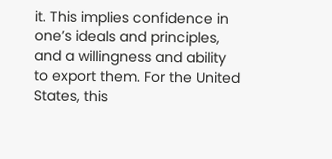it. This implies confidence in one’s ideals and principles, and a willingness and ability to export them. For the United States, this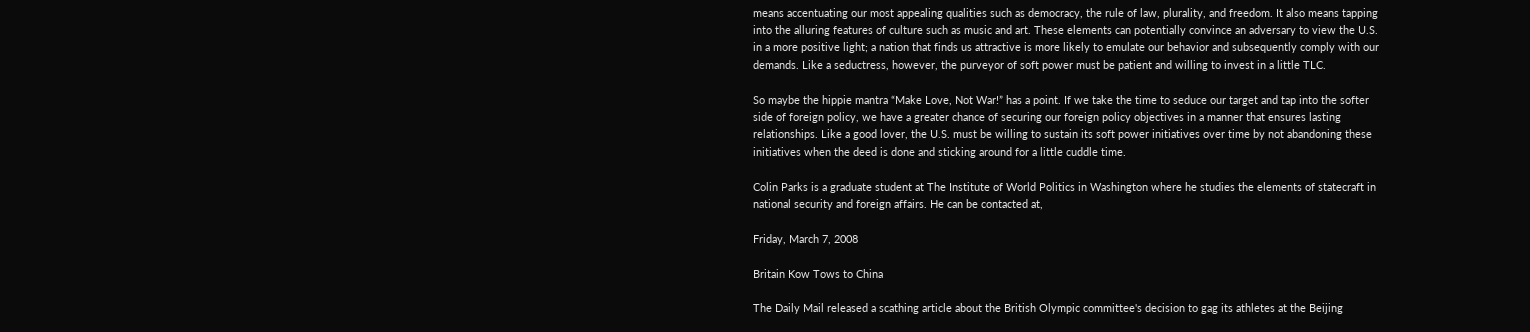means accentuating our most appealing qualities such as democracy, the rule of law, plurality, and freedom. It also means tapping into the alluring features of culture such as music and art. These elements can potentially convince an adversary to view the U.S. in a more positive light; a nation that finds us attractive is more likely to emulate our behavior and subsequently comply with our demands. Like a seductress, however, the purveyor of soft power must be patient and willing to invest in a little TLC.

So maybe the hippie mantra “Make Love, Not War!” has a point. If we take the time to seduce our target and tap into the softer side of foreign policy, we have a greater chance of securing our foreign policy objectives in a manner that ensures lasting relationships. Like a good lover, the U.S. must be willing to sustain its soft power initiatives over time by not abandoning these initiatives when the deed is done and sticking around for a little cuddle time.

Colin Parks is a graduate student at The Institute of World Politics in Washington where he studies the elements of statecraft in national security and foreign affairs. He can be contacted at,

Friday, March 7, 2008

Britain Kow Tows to China

The Daily Mail released a scathing article about the British Olympic committee's decision to gag its athletes at the Beijing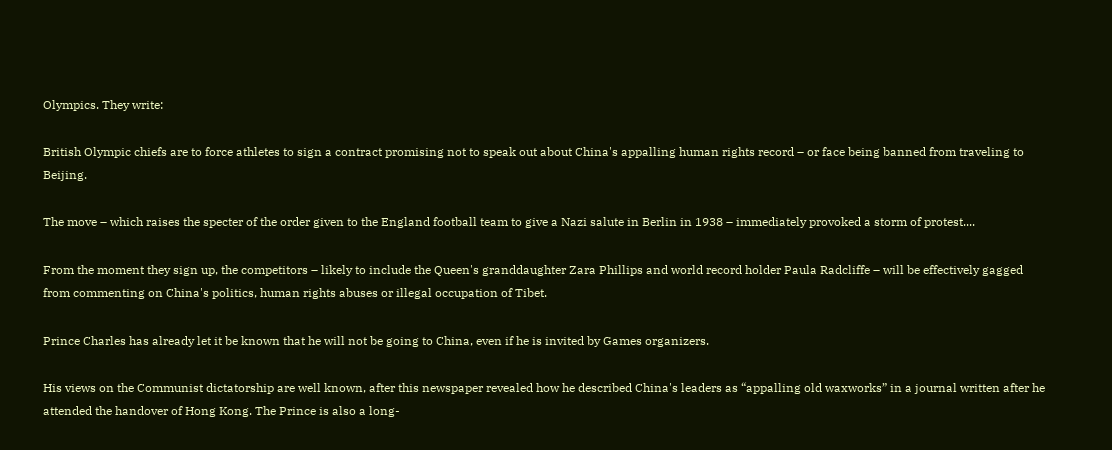Olympics. They write:

British Olympic chiefs are to force athletes to sign a contract promising not to speak out about China's appalling human rights record – or face being banned from traveling to Beijing.

The move – which raises the specter of the order given to the England football team to give a Nazi salute in Berlin in 1938 – immediately provoked a storm of protest....

From the moment they sign up, the competitors – likely to include the Queen's granddaughter Zara Phillips and world record holder Paula Radcliffe – will be effectively gagged from commenting on China's politics, human rights abuses or illegal occupation of Tibet.

Prince Charles has already let it be known that he will not be going to China, even if he is invited by Games organizers.

His views on the Communist dictatorship are well known, after this newspaper revealed how he described China's leaders as “appalling old waxworks” in a journal written after he attended the handover of Hong Kong. The Prince is also a long-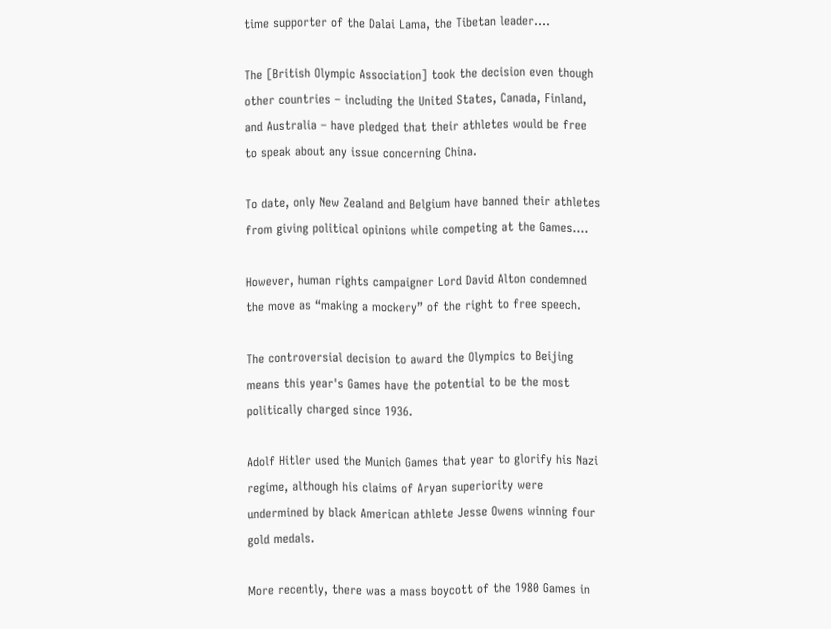time supporter of the Dalai Lama, the Tibetan leader....

The [British Olympic Association] took the decision even though other countries – including the United States, Canada, Finland, and Australia – have pledged that their athletes would be free to speak about any issue concerning China.

To date, only New Zealand and Belgium have banned their athletes from giving political opinions while competing at the Games....

However, human rights campaigner Lord David Alton condemned the move as “making a mockery” of the right to free speech.

The controversial decision to award the Olympics to Beijing means this year's Games have the potential to be the most politically charged since 1936.

Adolf Hitler used the Munich Games that year to glorify his Nazi regime, although his claims of Aryan superiority were undermined by black American athlete Jesse Owens winning four gold medals.

More recently, there was a mass boycott of the 1980 Games in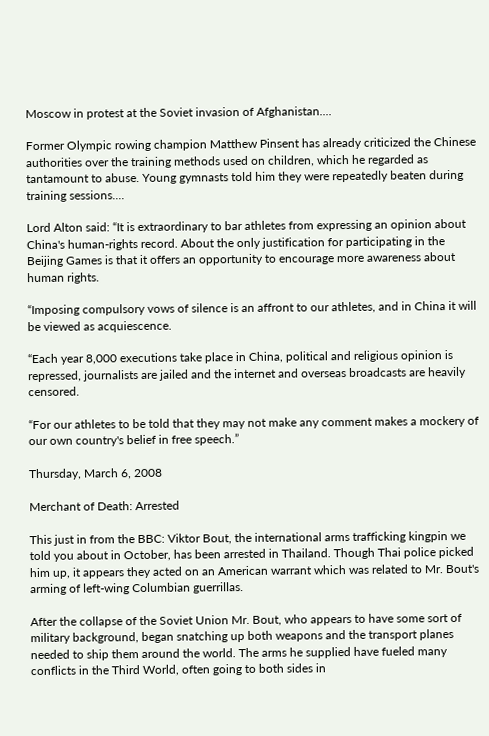Moscow in protest at the Soviet invasion of Afghanistan....

Former Olympic rowing champion Matthew Pinsent has already criticized the Chinese authorities over the training methods used on children, which he regarded as tantamount to abuse. Young gymnasts told him they were repeatedly beaten during training sessions....

Lord Alton said: “It is extraordinary to bar athletes from expressing an opinion about China's human-rights record. About the only justification for participating in the Beijing Games is that it offers an opportunity to encourage more awareness about human rights.

“Imposing compulsory vows of silence is an affront to our athletes, and in China it will be viewed as acquiescence.

“Each year 8,000 executions take place in China, political and religious opinion is repressed, journalists are jailed and the internet and overseas broadcasts are heavily censored.

“For our athletes to be told that they may not make any comment makes a mockery of our own country's belief in free speech.”

Thursday, March 6, 2008

Merchant of Death: Arrested

This just in from the BBC: Viktor Bout, the international arms trafficking kingpin we told you about in October, has been arrested in Thailand. Though Thai police picked him up, it appears they acted on an American warrant which was related to Mr. Bout's arming of left-wing Columbian guerrillas.

After the collapse of the Soviet Union Mr. Bout, who appears to have some sort of military background, began snatching up both weapons and the transport planes needed to ship them around the world. The arms he supplied have fueled many conflicts in the Third World, often going to both sides in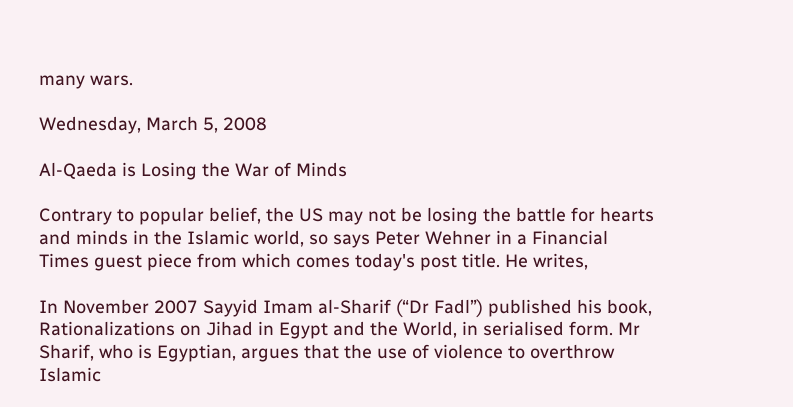many wars.

Wednesday, March 5, 2008

Al-Qaeda is Losing the War of Minds

Contrary to popular belief, the US may not be losing the battle for hearts and minds in the Islamic world, so says Peter Wehner in a Financial Times guest piece from which comes today's post title. He writes,

In November 2007 Sayyid Imam al-Sharif (“Dr Fadl”) published his book, Rationalizations on Jihad in Egypt and the World, in serialised form. Mr Sharif, who is Egyptian, argues that the use of violence to overthrow Islamic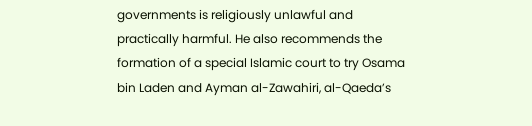governments is religiously unlawful and practically harmful. He also recommends the formation of a special Islamic court to try Osama bin Laden and Ayman al-Zawahiri, al-Qaeda’s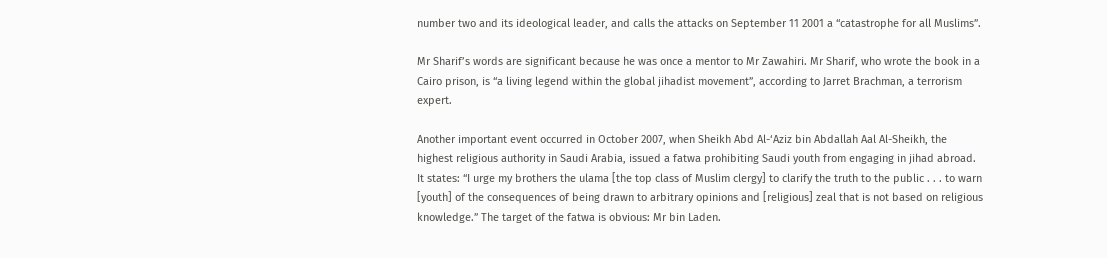number two and its ideological leader, and calls the attacks on September 11 2001 a “catastrophe for all Muslims”.

Mr Sharif’s words are significant because he was once a mentor to Mr Zawahiri. Mr Sharif, who wrote the book in a Cairo prison, is “a living legend within the global jihadist movement”, according to Jarret Brachman, a terrorism expert.

Another important event occurred in October 2007, when Sheikh Abd Al-‘Aziz bin Abdallah Aal Al-Sheikh, the highest religious authority in Saudi Arabia, issued a fatwa prohibiting Saudi youth from engaging in jihad abroad. It states: “I urge my brothers the ulama [the top class of Muslim clergy] to clarify the truth to the public . . . to warn [youth] of the consequences of being drawn to arbitrary opinions and [religious] zeal that is not based on religious knowledge.” The target of the fatwa is obvious: Mr bin Laden.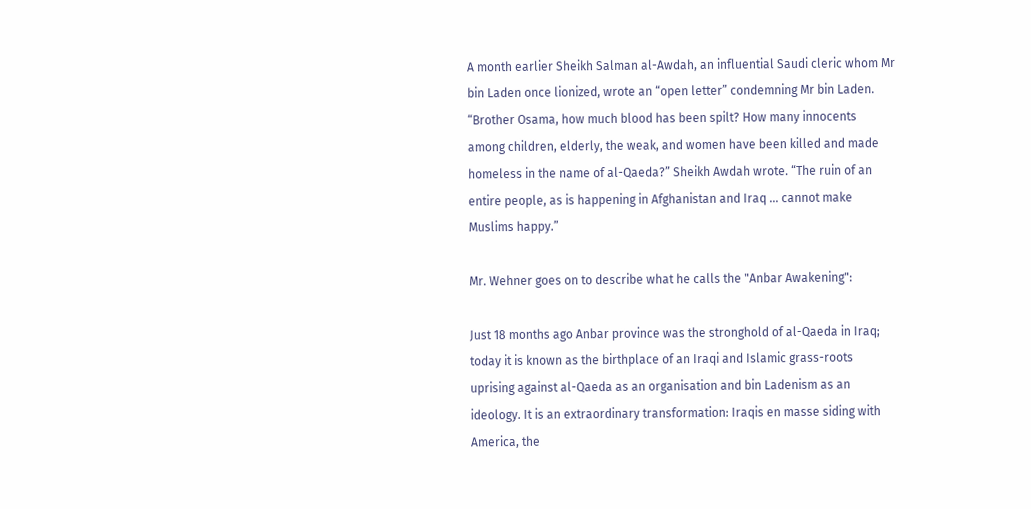A month earlier Sheikh Salman al-Awdah, an influential Saudi cleric whom Mr bin Laden once lionized, wrote an “open letter” condemning Mr bin Laden. “Brother Osama, how much blood has been spilt? How many innocents among children, elderly, the weak, and women have been killed and made homeless in the name of al-Qaeda?” Sheikh Awdah wrote. “The ruin of an entire people, as is happening in Afghanistan and Iraq ... cannot make Muslims happy.”

Mr. Wehner goes on to describe what he calls the "Anbar Awakening":

Just 18 months ago Anbar province was the stronghold of al-Qaeda in Iraq; today it is known as the birthplace of an Iraqi and Islamic grass-roots uprising against al-Qaeda as an organisation and bin Ladenism as an ideology. It is an extraordinary transformation: Iraqis en masse siding with America, the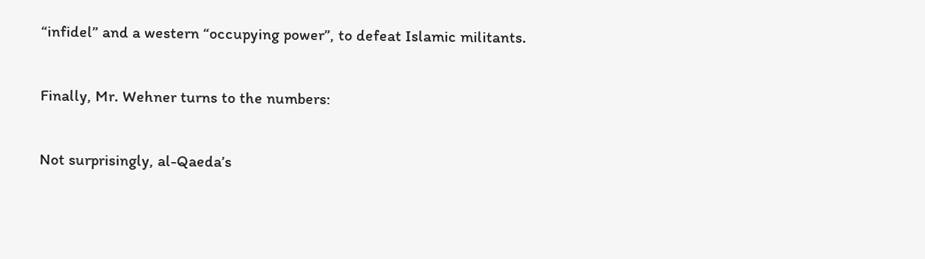“infidel” and a western “occupying power”, to defeat Islamic militants.

Finally, Mr. Wehner turns to the numbers:

Not surprisingly, al-Qaeda’s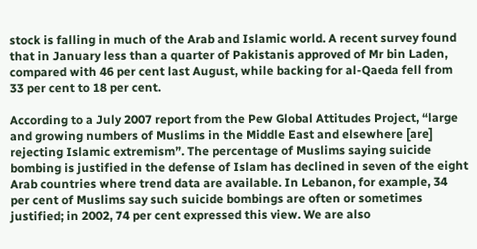stock is falling in much of the Arab and Islamic world. A recent survey found that in January less than a quarter of Pakistanis approved of Mr bin Laden, compared with 46 per cent last August, while backing for al-Qaeda fell from 33 per cent to 18 per cent.

According to a July 2007 report from the Pew Global Attitudes Project, “large and growing numbers of Muslims in the Middle East and elsewhere [are] rejecting Islamic extremism”. The percentage of Muslims saying suicide bombing is justified in the defense of Islam has declined in seven of the eight Arab countries where trend data are available. In Lebanon, for example, 34 per cent of Muslims say such suicide bombings are often or sometimes justified; in 2002, 74 per cent expressed this view. We are also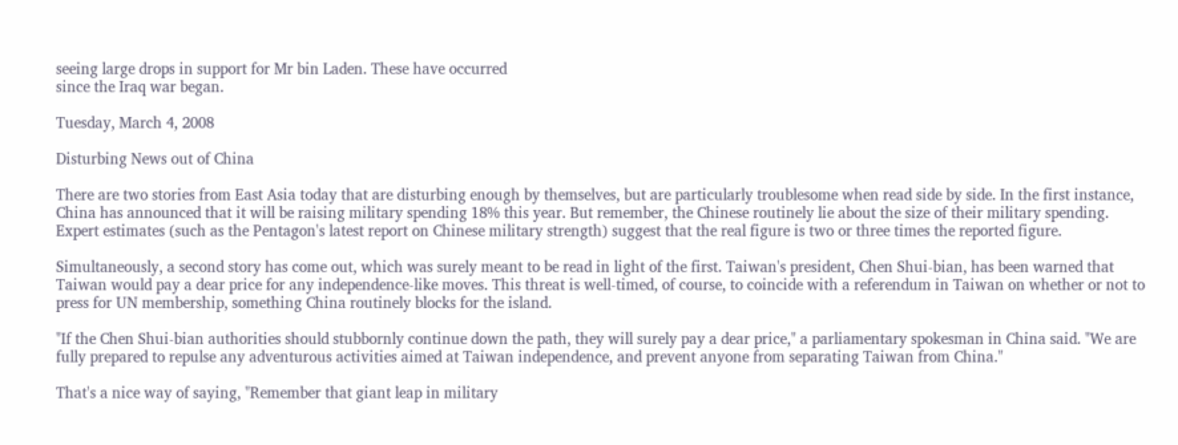seeing large drops in support for Mr bin Laden. These have occurred
since the Iraq war began.

Tuesday, March 4, 2008

Disturbing News out of China

There are two stories from East Asia today that are disturbing enough by themselves, but are particularly troublesome when read side by side. In the first instance, China has announced that it will be raising military spending 18% this year. But remember, the Chinese routinely lie about the size of their military spending. Expert estimates (such as the Pentagon's latest report on Chinese military strength) suggest that the real figure is two or three times the reported figure.

Simultaneously, a second story has come out, which was surely meant to be read in light of the first. Taiwan's president, Chen Shui-bian, has been warned that Taiwan would pay a dear price for any independence-like moves. This threat is well-timed, of course, to coincide with a referendum in Taiwan on whether or not to press for UN membership, something China routinely blocks for the island.

"If the Chen Shui-bian authorities should stubbornly continue down the path, they will surely pay a dear price," a parliamentary spokesman in China said. "We are fully prepared to repulse any adventurous activities aimed at Taiwan independence, and prevent anyone from separating Taiwan from China."

That's a nice way of saying, "Remember that giant leap in military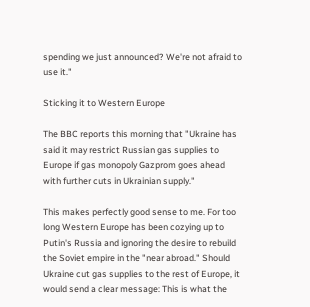spending we just announced? We're not afraid to use it."

Sticking it to Western Europe

The BBC reports this morning that "Ukraine has said it may restrict Russian gas supplies to Europe if gas monopoly Gazprom goes ahead with further cuts in Ukrainian supply."

This makes perfectly good sense to me. For too long Western Europe has been cozying up to Putin's Russia and ignoring the desire to rebuild the Soviet empire in the "near abroad." Should Ukraine cut gas supplies to the rest of Europe, it would send a clear message: This is what the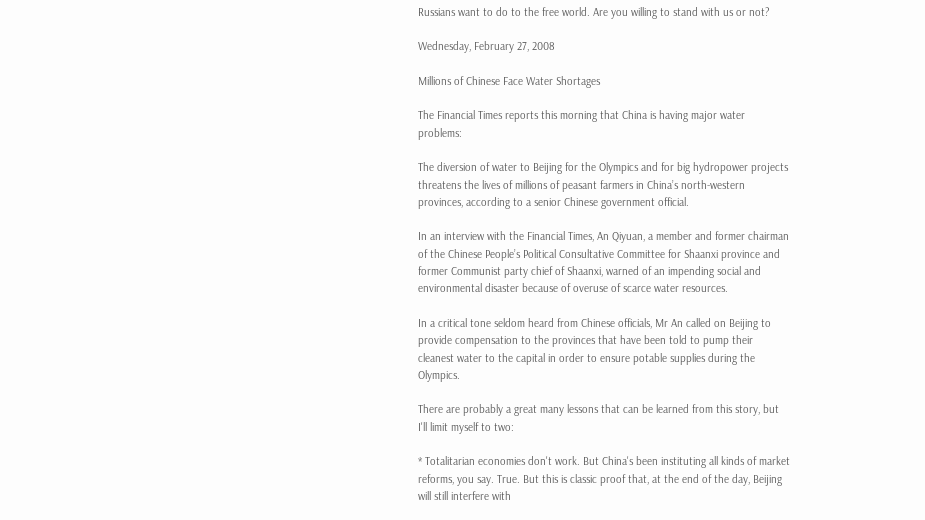Russians want to do to the free world. Are you willing to stand with us or not?

Wednesday, February 27, 2008

Millions of Chinese Face Water Shortages

The Financial Times reports this morning that China is having major water problems:

The diversion of water to Beijing for the Olympics and for big hydropower projects threatens the lives of millions of peasant farmers in China’s north-western provinces, according to a senior Chinese government official.

In an interview with the Financial Times, An Qiyuan, a member and former chairman of the Chinese People’s Political Consultative Committee for Shaanxi province and former Communist party chief of Shaanxi, warned of an impending social and environmental disaster because of overuse of scarce water resources.

In a critical tone seldom heard from Chinese officials, Mr An called on Beijing to provide compensation to the provinces that have been told to pump their cleanest water to the capital in order to ensure potable supplies during the Olympics.

There are probably a great many lessons that can be learned from this story, but I'll limit myself to two:

* Totalitarian economies don't work. But China's been instituting all kinds of market reforms, you say. True. But this is classic proof that, at the end of the day, Beijing will still interfere with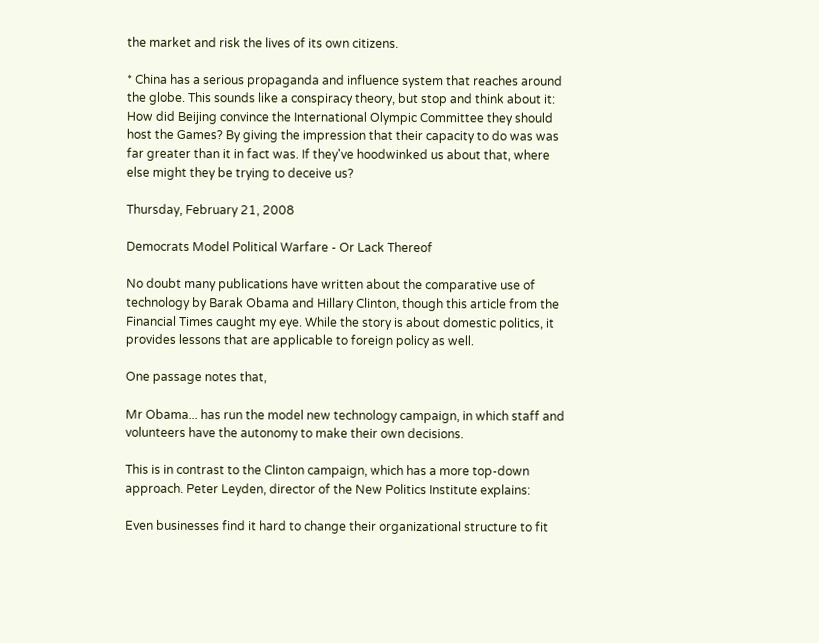the market and risk the lives of its own citizens.

* China has a serious propaganda and influence system that reaches around the globe. This sounds like a conspiracy theory, but stop and think about it: How did Beijing convince the International Olympic Committee they should host the Games? By giving the impression that their capacity to do was was far greater than it in fact was. If they've hoodwinked us about that, where else might they be trying to deceive us?

Thursday, February 21, 2008

Democrats Model Political Warfare - Or Lack Thereof

No doubt many publications have written about the comparative use of technology by Barak Obama and Hillary Clinton, though this article from the Financial Times caught my eye. While the story is about domestic politics, it provides lessons that are applicable to foreign policy as well.

One passage notes that,

Mr Obama... has run the model new technology campaign, in which staff and volunteers have the autonomy to make their own decisions.

This is in contrast to the Clinton campaign, which has a more top-down approach. Peter Leyden, director of the New Politics Institute explains:

Even businesses find it hard to change their organizational structure to fit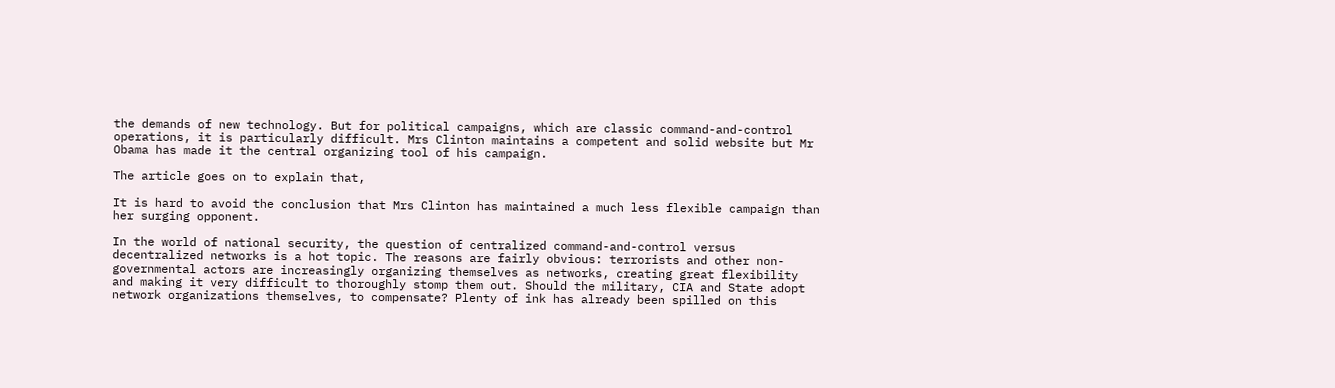the demands of new technology. But for political campaigns, which are classic command-and-control operations, it is particularly difficult. Mrs Clinton maintains a competent and solid website but Mr Obama has made it the central organizing tool of his campaign.

The article goes on to explain that,

It is hard to avoid the conclusion that Mrs Clinton has maintained a much less flexible campaign than her surging opponent.

In the world of national security, the question of centralized command-and-control versus decentralized networks is a hot topic. The reasons are fairly obvious: terrorists and other non-governmental actors are increasingly organizing themselves as networks, creating great flexibility and making it very difficult to thoroughly stomp them out. Should the military, CIA and State adopt network organizations themselves, to compensate? Plenty of ink has already been spilled on this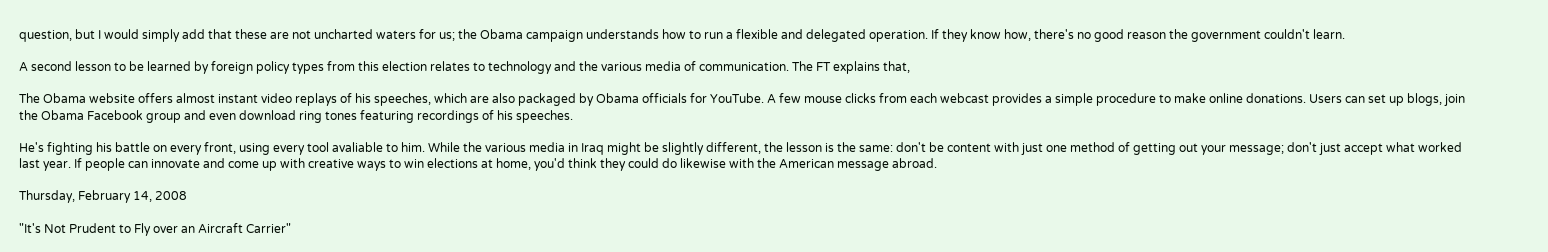question, but I would simply add that these are not uncharted waters for us; the Obama campaign understands how to run a flexible and delegated operation. If they know how, there's no good reason the government couldn't learn.

A second lesson to be learned by foreign policy types from this election relates to technology and the various media of communication. The FT explains that,

The Obama website offers almost instant video replays of his speeches, which are also packaged by Obama officials for YouTube. A few mouse clicks from each webcast provides a simple procedure to make online donations. Users can set up blogs, join the Obama Facebook group and even download ring tones featuring recordings of his speeches.

He's fighting his battle on every front, using every tool avaliable to him. While the various media in Iraq might be slightly different, the lesson is the same: don't be content with just one method of getting out your message; don't just accept what worked last year. If people can innovate and come up with creative ways to win elections at home, you'd think they could do likewise with the American message abroad.

Thursday, February 14, 2008

"It's Not Prudent to Fly over an Aircraft Carrier"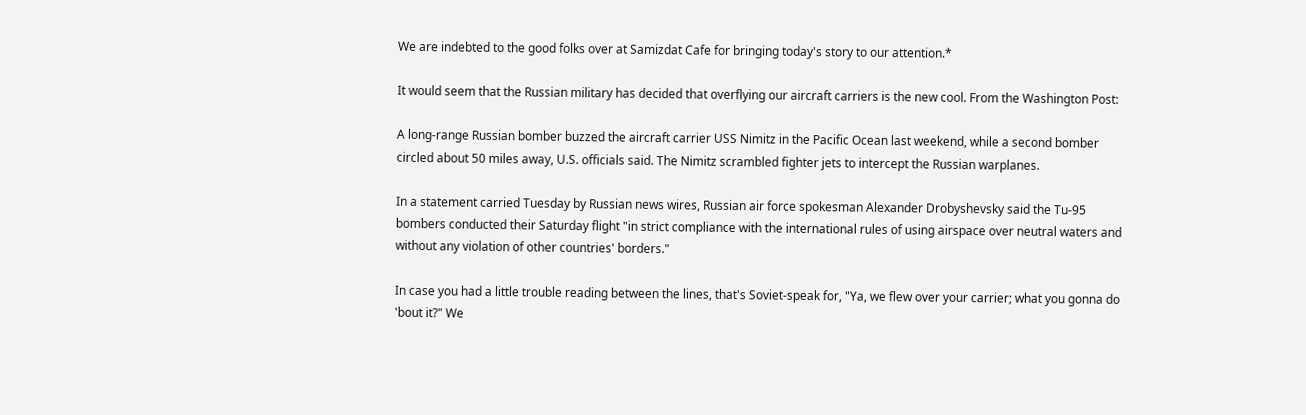We are indebted to the good folks over at Samizdat Cafe for bringing today's story to our attention.*

It would seem that the Russian military has decided that overflying our aircraft carriers is the new cool. From the Washington Post:

A long-range Russian bomber buzzed the aircraft carrier USS Nimitz in the Pacific Ocean last weekend, while a second bomber circled about 50 miles away, U.S. officials said. The Nimitz scrambled fighter jets to intercept the Russian warplanes.

In a statement carried Tuesday by Russian news wires, Russian air force spokesman Alexander Drobyshevsky said the Tu-95 bombers conducted their Saturday flight "in strict compliance with the international rules of using airspace over neutral waters and without any violation of other countries' borders."

In case you had a little trouble reading between the lines, that's Soviet-speak for, "Ya, we flew over your carrier; what you gonna do 'bout it?" We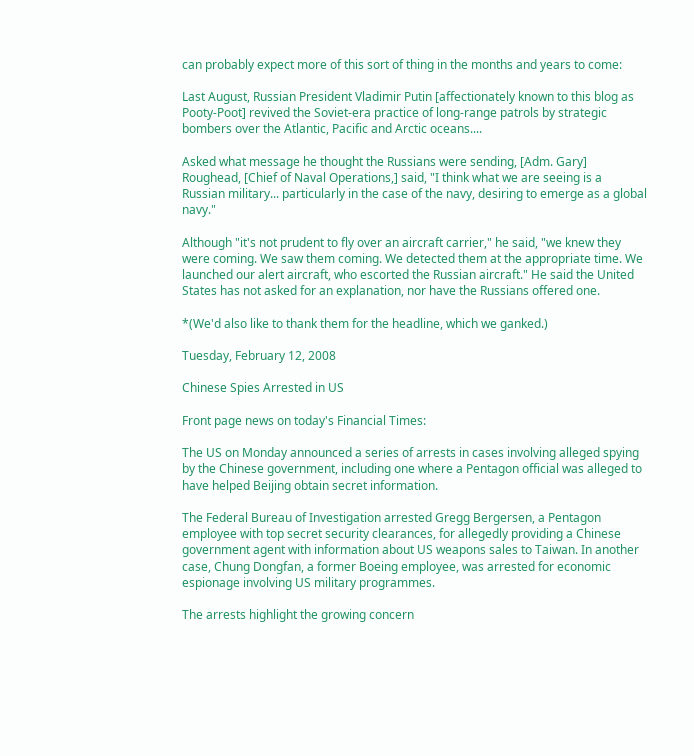can probably expect more of this sort of thing in the months and years to come:

Last August, Russian President Vladimir Putin [affectionately known to this blog as Pooty-Poot] revived the Soviet-era practice of long-range patrols by strategic bombers over the Atlantic, Pacific and Arctic oceans....

Asked what message he thought the Russians were sending, [Adm. Gary] Roughead, [Chief of Naval Operations,] said, "I think what we are seeing is a Russian military... particularly in the case of the navy, desiring to emerge as a global navy."

Although "it's not prudent to fly over an aircraft carrier," he said, "we knew they were coming. We saw them coming. We detected them at the appropriate time. We launched our alert aircraft, who escorted the Russian aircraft." He said the United States has not asked for an explanation, nor have the Russians offered one.

*(We'd also like to thank them for the headline, which we ganked.)

Tuesday, February 12, 2008

Chinese Spies Arrested in US

Front page news on today's Financial Times:

The US on Monday announced a series of arrests in cases involving alleged spying by the Chinese government, including one where a Pentagon official was alleged to have helped Beijing obtain secret information.

The Federal Bureau of Investigation arrested Gregg Bergersen, a Pentagon employee with top secret security clearances, for allegedly providing a Chinese government agent with information about US weapons sales to Taiwan. In another case, Chung Dongfan, a former Boeing employee, was arrested for economic espionage involving US military programmes.

The arrests highlight the growing concern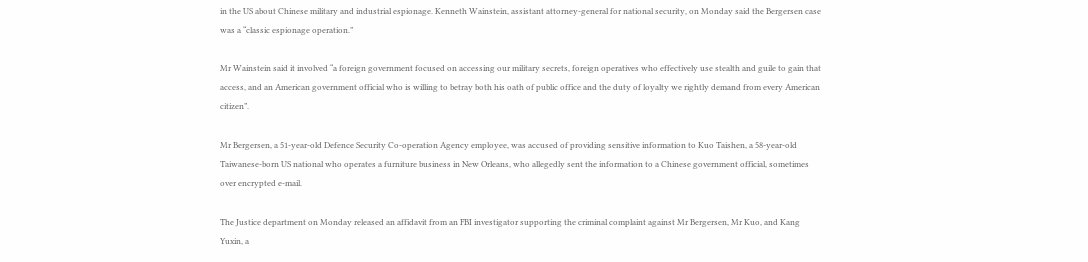in the US about Chinese military and industrial espionage. Kenneth Wainstein, assistant attorney-general for national security, on Monday said the Bergersen case was a “classic espionage operation.”

Mr Wainstein said it involved “a foreign government focused on accessing our military secrets, foreign operatives who effectively use stealth and guile to gain that access, and an American government official who is willing to betray both his oath of public office and the duty of loyalty we rightly demand from every American citizen”.

Mr Bergersen, a 51-year-old Defence Security Co-operation Agency employee, was accused of providing sensitive information to Kuo Taishen, a 58-year-old Taiwanese-born US national who operates a furniture business in New Orleans, who allegedly sent the information to a Chinese government official, sometimes over encrypted e-mail.

The Justice department on Monday released an affidavit from an FBI investigator supporting the criminal complaint against Mr Bergersen, Mr Kuo, and Kang Yuxin, a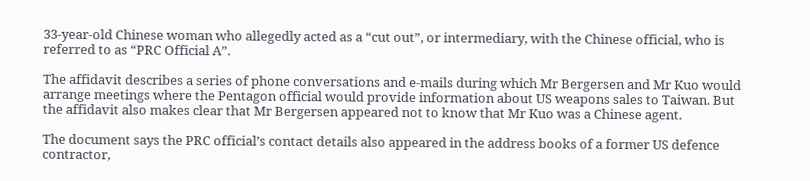33-year-old Chinese woman who allegedly acted as a “cut out”, or intermediary, with the Chinese official, who is referred to as “PRC Official A”.

The affidavit describes a series of phone conversations and e-mails during which Mr Bergersen and Mr Kuo would arrange meetings where the Pentagon official would provide information about US weapons sales to Taiwan. But the affidavit also makes clear that Mr Bergersen appeared not to know that Mr Kuo was a Chinese agent.

The document says the PRC official’s contact details also appeared in the address books of a former US defence contractor,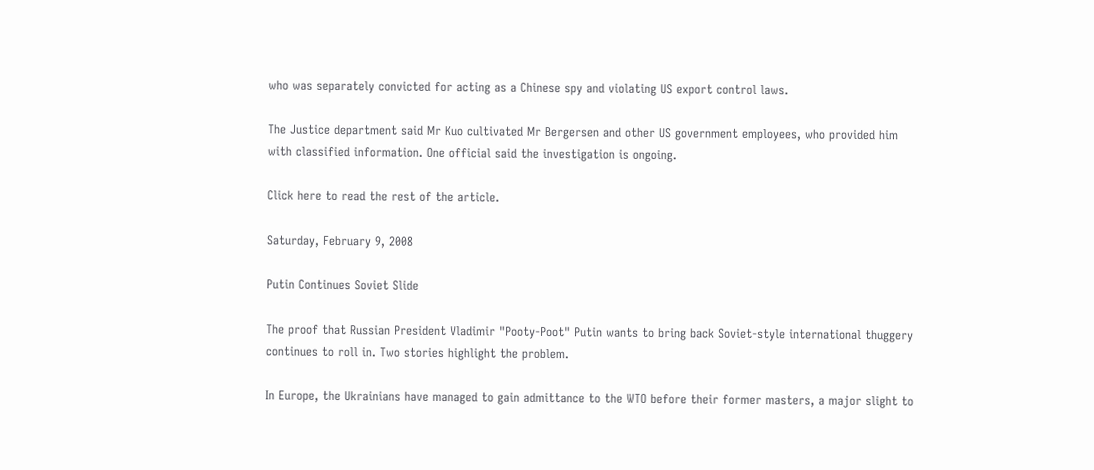who was separately convicted for acting as a Chinese spy and violating US export control laws.

The Justice department said Mr Kuo cultivated Mr Bergersen and other US government employees, who provided him with classified information. One official said the investigation is ongoing.

Click here to read the rest of the article.

Saturday, February 9, 2008

Putin Continues Soviet Slide

The proof that Russian President Vladimir "Pooty-Poot" Putin wants to bring back Soviet-style international thuggery continues to roll in. Two stories highlight the problem.

In Europe, the Ukrainians have managed to gain admittance to the WTO before their former masters, a major slight to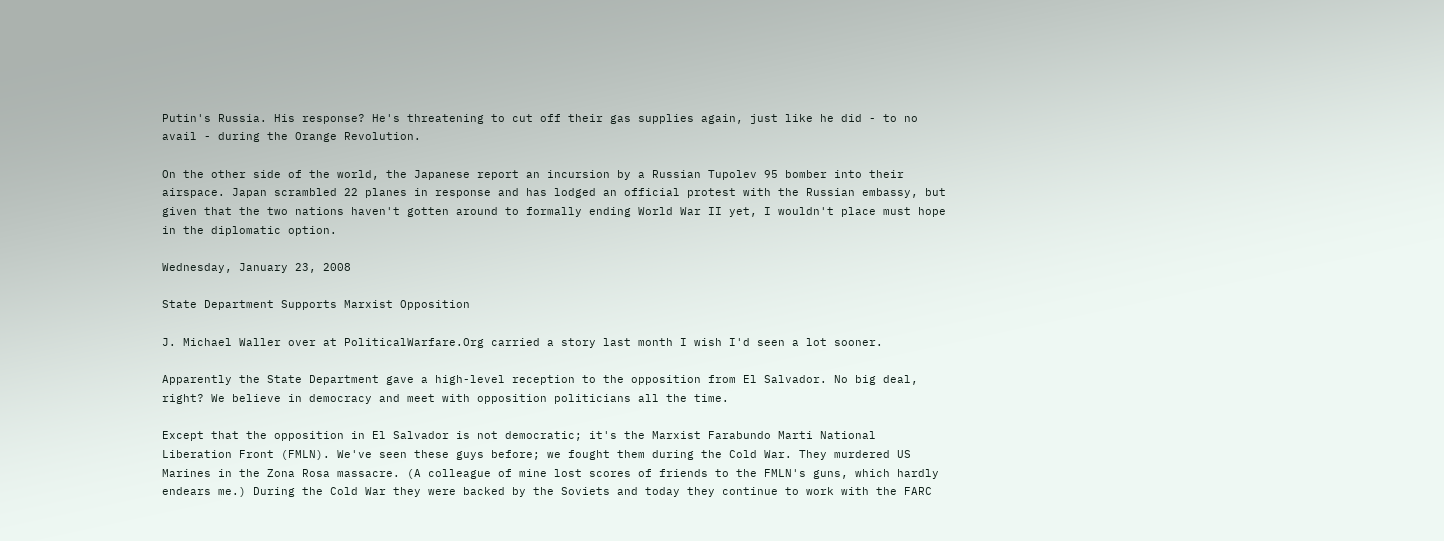Putin's Russia. His response? He's threatening to cut off their gas supplies again, just like he did - to no avail - during the Orange Revolution.

On the other side of the world, the Japanese report an incursion by a Russian Tupolev 95 bomber into their airspace. Japan scrambled 22 planes in response and has lodged an official protest with the Russian embassy, but given that the two nations haven't gotten around to formally ending World War II yet, I wouldn't place must hope in the diplomatic option.

Wednesday, January 23, 2008

State Department Supports Marxist Opposition

J. Michael Waller over at PoliticalWarfare.Org carried a story last month I wish I'd seen a lot sooner.

Apparently the State Department gave a high-level reception to the opposition from El Salvador. No big deal, right? We believe in democracy and meet with opposition politicians all the time.

Except that the opposition in El Salvador is not democratic; it's the Marxist Farabundo Marti National Liberation Front (FMLN). We've seen these guys before; we fought them during the Cold War. They murdered US Marines in the Zona Rosa massacre. (A colleague of mine lost scores of friends to the FMLN's guns, which hardly endears me.) During the Cold War they were backed by the Soviets and today they continue to work with the FARC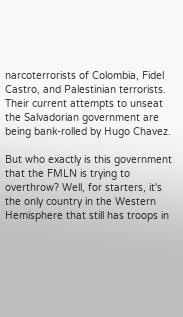narcoterrorists of Colombia, Fidel Castro, and Palestinian terrorists. Their current attempts to unseat the Salvadorian government are being bank-rolled by Hugo Chavez.

But who exactly is this government that the FMLN is trying to overthrow? Well, for starters, it's the only country in the Western Hemisphere that still has troops in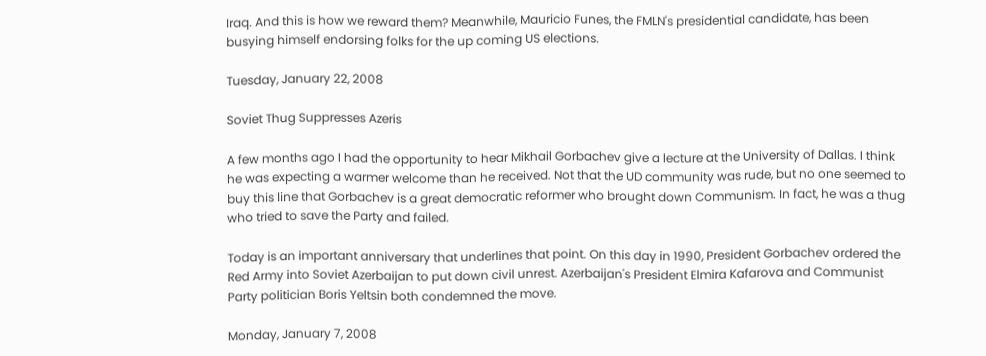Iraq. And this is how we reward them? Meanwhile, Mauricio Funes, the FMLN's presidential candidate, has been busying himself endorsing folks for the up coming US elections.

Tuesday, January 22, 2008

Soviet Thug Suppresses Azeris

A few months ago I had the opportunity to hear Mikhail Gorbachev give a lecture at the University of Dallas. I think he was expecting a warmer welcome than he received. Not that the UD community was rude, but no one seemed to buy this line that Gorbachev is a great democratic reformer who brought down Communism. In fact, he was a thug who tried to save the Party and failed.

Today is an important anniversary that underlines that point. On this day in 1990, President Gorbachev ordered the Red Army into Soviet Azerbaijan to put down civil unrest. Azerbaijan's President Elmira Kafarova and Communist Party politician Boris Yeltsin both condemned the move.

Monday, January 7, 2008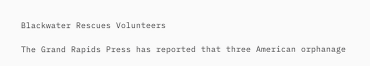Blackwater Rescues Volunteers

The Grand Rapids Press has reported that three American orphanage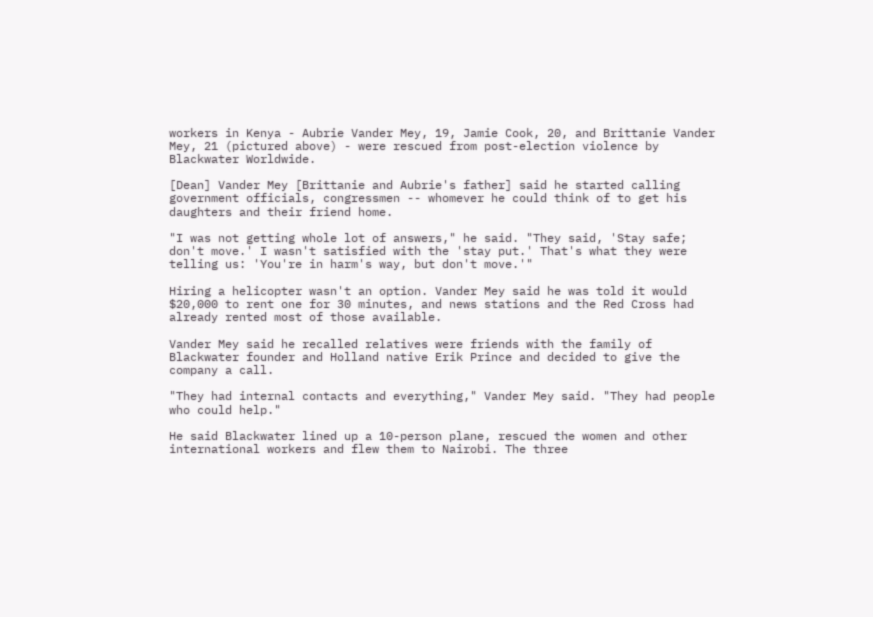workers in Kenya - Aubrie Vander Mey, 19, Jamie Cook, 20, and Brittanie Vander Mey, 21 (pictured above) - were rescued from post-election violence by Blackwater Worldwide.

[Dean] Vander Mey [Brittanie and Aubrie's father] said he started calling government officials, congressmen -- whomever he could think of to get his daughters and their friend home.

"I was not getting whole lot of answers," he said. "They said, 'Stay safe; don't move.' I wasn't satisfied with the 'stay put.' That's what they were telling us: 'You're in harm's way, but don't move.'"

Hiring a helicopter wasn't an option. Vander Mey said he was told it would $20,000 to rent one for 30 minutes, and news stations and the Red Cross had already rented most of those available.

Vander Mey said he recalled relatives were friends with the family of Blackwater founder and Holland native Erik Prince and decided to give the company a call.

"They had internal contacts and everything," Vander Mey said. "They had people who could help."

He said Blackwater lined up a 10-person plane, rescued the women and other international workers and flew them to Nairobi. The three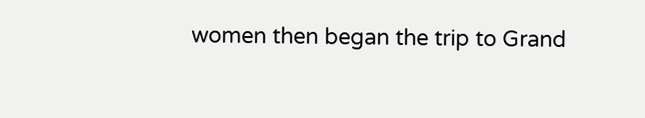women then began the trip to Grand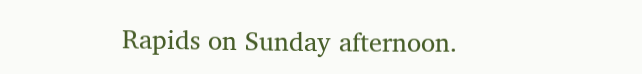Rapids on Sunday afternoon.